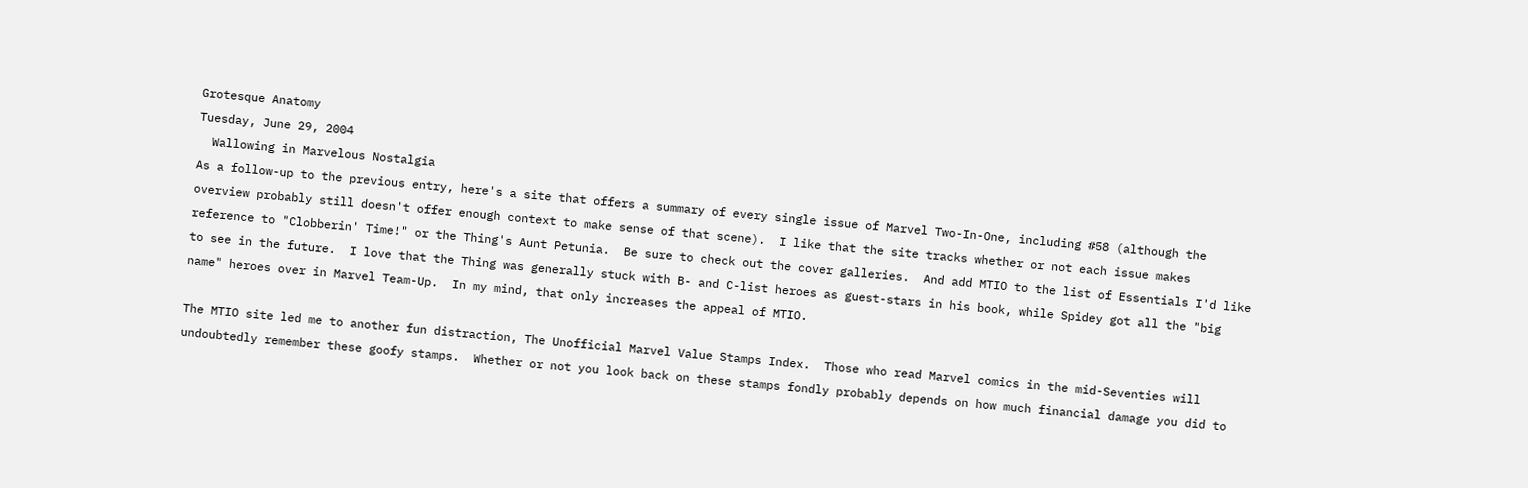Grotesque Anatomy
Tuesday, June 29, 2004
  Wallowing in Marvelous Nostalgia
As a follow-up to the previous entry, here's a site that offers a summary of every single issue of Marvel Two-In-One, including #58 (although the overview probably still doesn't offer enough context to make sense of that scene).  I like that the site tracks whether or not each issue makes reference to "Clobberin' Time!" or the Thing's Aunt Petunia.  Be sure to check out the cover galleries.  And add MTIO to the list of Essentials I'd like to see in the future.  I love that the Thing was generally stuck with B- and C-list heroes as guest-stars in his book, while Spidey got all the "big name" heroes over in Marvel Team-Up.  In my mind, that only increases the appeal of MTIO.

The MTIO site led me to another fun distraction, The Unofficial Marvel Value Stamps Index.  Those who read Marvel comics in the mid-Seventies will undoubtedly remember these goofy stamps.  Whether or not you look back on these stamps fondly probably depends on how much financial damage you did to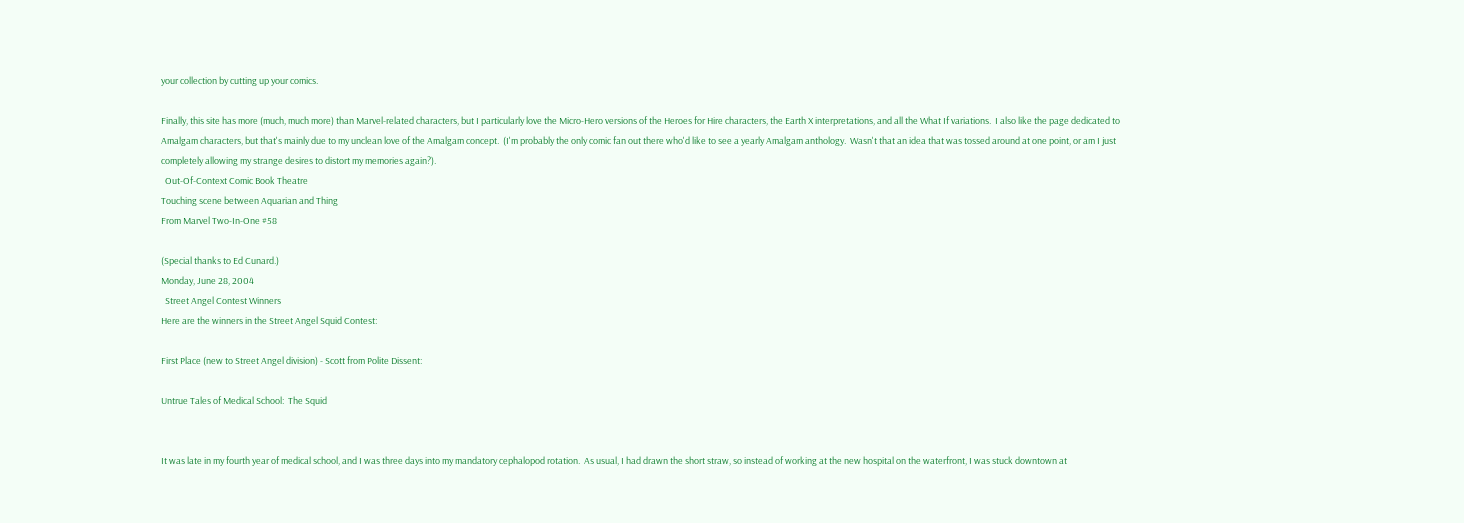your collection by cutting up your comics.

Finally, this site has more (much, much more) than Marvel-related characters, but I particularly love the Micro-Hero versions of the Heroes for Hire characters, the Earth X interpretations, and all the What If variations.  I also like the page dedicated to Amalgam characters, but that's mainly due to my unclean love of the Amalgam concept.  (I'm probably the only comic fan out there who'd like to see a yearly Amalgam anthology.  Wasn't that an idea that was tossed around at one point, or am I just completely allowing my strange desires to distort my memories again?).
  Out-Of-Context Comic Book Theatre
Touching scene between Aquarian and Thing
From Marvel Two-In-One #58

(Special thanks to Ed Cunard.)
Monday, June 28, 2004
  Street Angel Contest Winners
Here are the winners in the Street Angel Squid Contest:

First Place (new to Street Angel division) - Scott from Polite Dissent:

Untrue Tales of Medical School:  The Squid


It was late in my fourth year of medical school, and I was three days into my mandatory cephalopod rotation.  As usual, I had drawn the short straw, so instead of working at the new hospital on the waterfront, I was stuck downtown at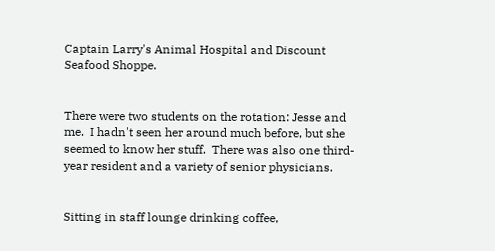Captain Larry's Animal Hospital and Discount Seafood Shoppe.


There were two students on the rotation: Jesse and me.  I hadn't seen her around much before, but she seemed to know her stuff.  There was also one third-year resident and a variety of senior physicians.


Sitting in staff lounge drinking coffee,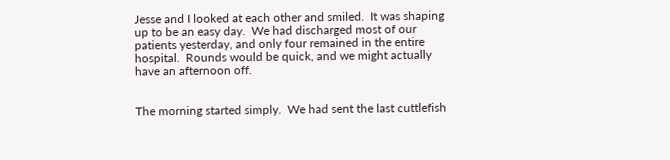Jesse and I looked at each other and smiled.  It was shaping up to be an easy day.  We had discharged most of our patients yesterday, and only four remained in the entire hospital.  Rounds would be quick, and we might actually have an afternoon off.


The morning started simply.  We had sent the last cuttlefish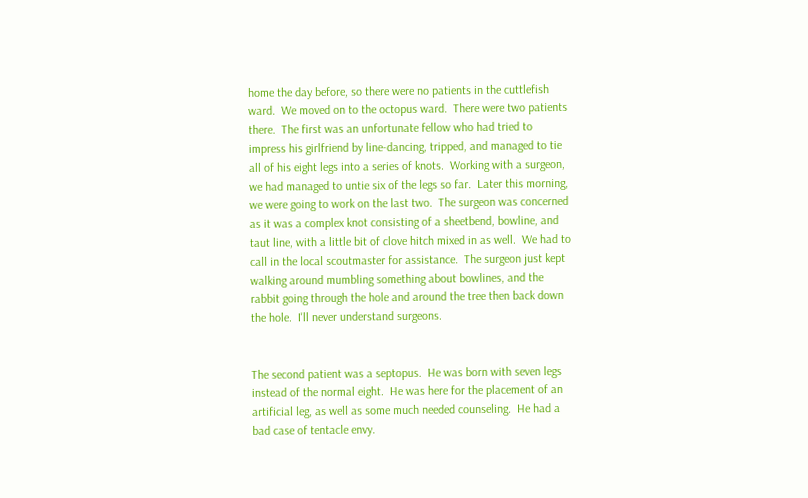home the day before, so there were no patients in the cuttlefish ward.  We moved on to the octopus ward.  There were two patients there.  The first was an unfortunate fellow who had tried to impress his girlfriend by line-dancing, tripped, and managed to tie all of his eight legs into a series of knots.  Working with a surgeon, we had managed to untie six of the legs so far.  Later this morning, we were going to work on the last two.  The surgeon was concerned as it was a complex knot consisting of a sheetbend, bowline, and taut line, with a little bit of clove hitch mixed in as well.  We had to call in the local scoutmaster for assistance.  The surgeon just kept walking around mumbling something about bowlines, and the rabbit going through the hole and around the tree then back down the hole.  I'll never understand surgeons.


The second patient was a septopus.  He was born with seven legs instead of the normal eight.  He was here for the placement of an artificial leg, as well as some much needed counseling.  He had a bad case of tentacle envy.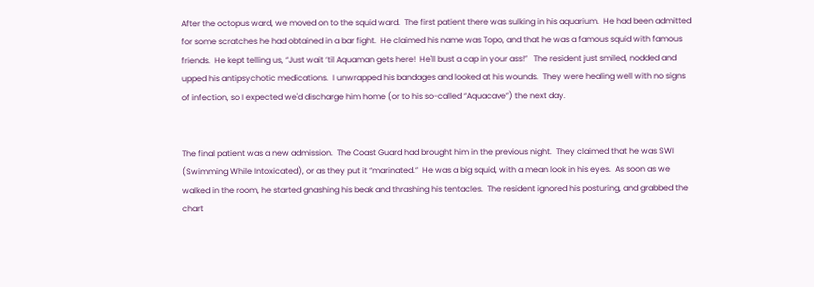After the octopus ward, we moved on to the squid ward.  The first patient there was sulking in his aquarium.  He had been admitted for some scratches he had obtained in a bar fight.  He claimed his name was Topo, and that he was a famous squid with famous friends.  He kept telling us, “Just wait ‘til Aquaman gets here!  He'll bust a cap in your ass!”   The resident just smiled, nodded and upped his antipsychotic medications.  I unwrapped his bandages and looked at his wounds.  They were healing well with no signs of infection, so I expected we'd discharge him home (or to his so-called “Aquacave”) the next day.


The final patient was a new admission.  The Coast Guard had brought him in the previous night.  They claimed that he was SWI (Swimming While Intoxicated), or as they put it “marinated.”  He was a big squid, with a mean look in his eyes.  As soon as we walked in the room, he started gnashing his beak and thrashing his tentacles.  The resident ignored his posturing, and grabbed the chart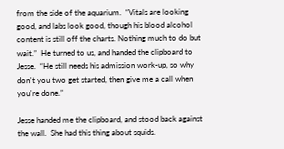from the side of the aquarium.  “Vitals are looking good, and labs look good, though his blood alcohol content is still off the charts. Nothing much to do but wait.”  He turned to us, and handed the clipboard to Jesse.  “He still needs his admission work-up, so why don't you two get started, then give me a call when you're done.”

Jesse handed me the clipboard, and stood back against the wall.  She had this thing about squids.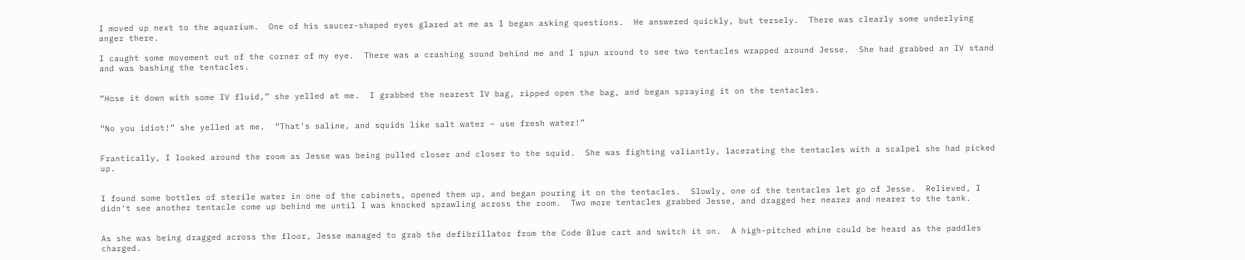I moved up next to the aquarium.  One of his saucer-shaped eyes glared at me as I began asking questions.  He answered quickly, but tersely.  There was clearly some underlying anger there.

I caught some movement out of the corner of my eye.  There was a crashing sound behind me and I spun around to see two tentacles wrapped around Jesse.  She had grabbed an IV stand and was bashing the tentacles.


“Hose it down with some IV fluid,” she yelled at me.  I grabbed the nearest IV bag, ripped open the bag, and began spraying it on the tentacles.


“No you idiot!” she yelled at me.  “That's saline, and squids like salt water – use fresh water!”


Frantically, I looked around the room as Jesse was being pulled closer and closer to the squid.  She was fighting valiantly, lacerating the tentacles with a scalpel she had picked up.


I found some bottles of sterile water in one of the cabinets, opened them up, and began pouring it on the tentacles.  Slowly, one of the tentacles let go of Jesse.  Relieved, I didn't see another tentacle come up behind me until I was knocked sprawling across the room.  Two more tentacles grabbed Jesse, and dragged her nearer and nearer to the tank.


As she was being dragged across the floor, Jesse managed to grab the defibrillator from the Code Blue cart and switch it on.  A high-pitched whine could be heard as the paddles charged.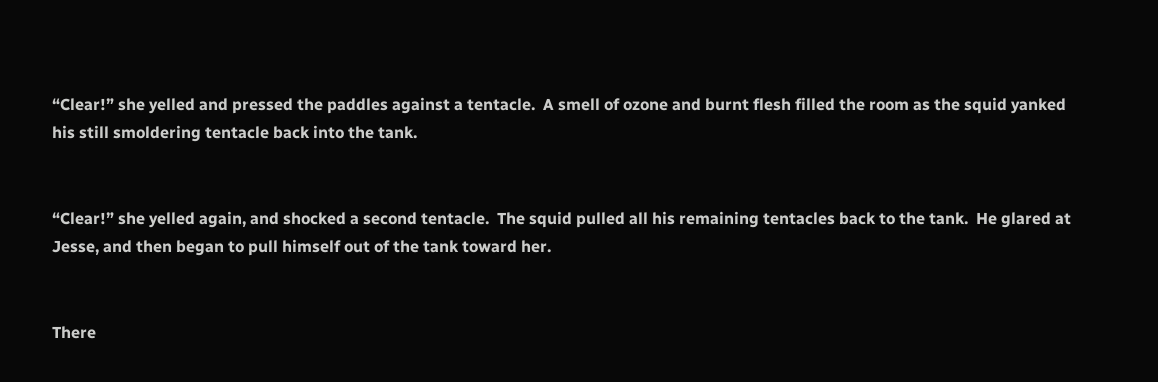“Clear!” she yelled and pressed the paddles against a tentacle.  A smell of ozone and burnt flesh filled the room as the squid yanked his still smoldering tentacle back into the tank.


“Clear!” she yelled again, and shocked a second tentacle.  The squid pulled all his remaining tentacles back to the tank.  He glared at Jesse, and then began to pull himself out of the tank toward her.


There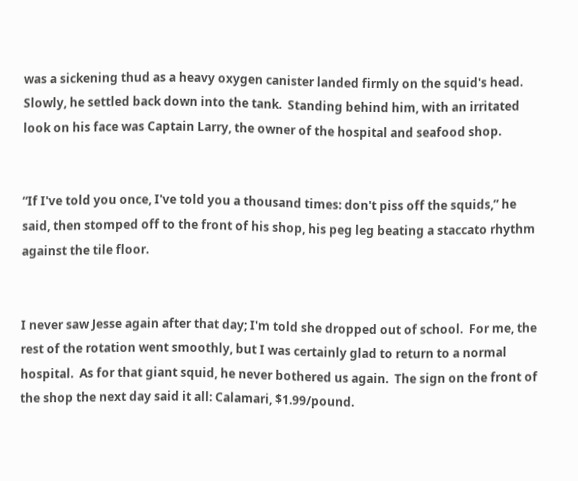was a sickening thud as a heavy oxygen canister landed firmly on the squid's head.  Slowly, he settled back down into the tank.  Standing behind him, with an irritated look on his face was Captain Larry, the owner of the hospital and seafood shop.


“If I've told you once, I've told you a thousand times: don't piss off the squids,” he said, then stomped off to the front of his shop, his peg leg beating a staccato rhythm against the tile floor.


I never saw Jesse again after that day; I'm told she dropped out of school.  For me, the rest of the rotation went smoothly, but I was certainly glad to return to a normal hospital.  As for that giant squid, he never bothered us again.  The sign on the front of the shop the next day said it all: Calamari, $1.99/pound.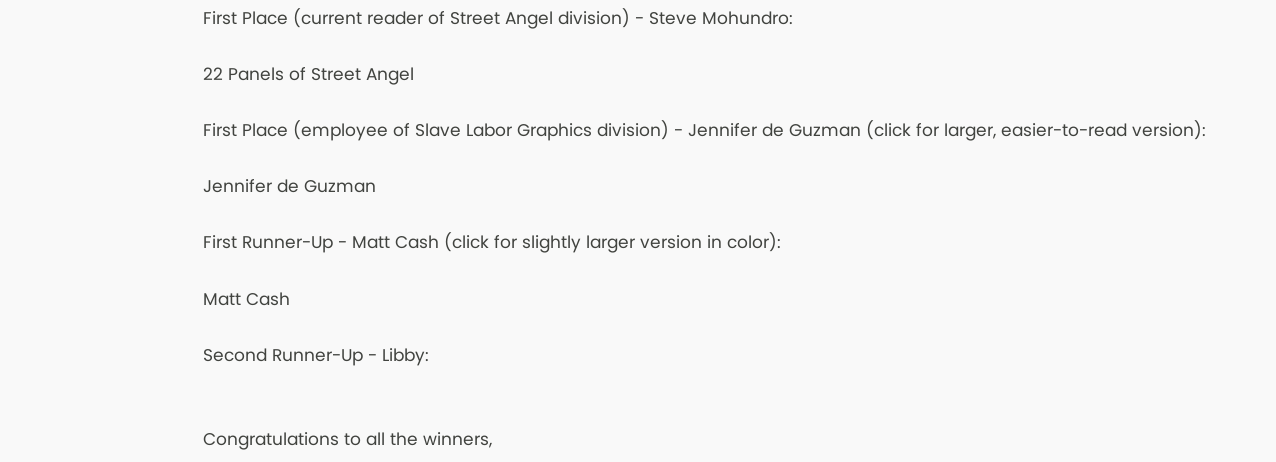First Place (current reader of Street Angel division) - Steve Mohundro:

22 Panels of Street Angel

First Place (employee of Slave Labor Graphics division) - Jennifer de Guzman (click for larger, easier-to-read version):

Jennifer de Guzman

First Runner-Up - Matt Cash (click for slightly larger version in color):

Matt Cash

Second Runner-Up - Libby:


Congratulations to all the winners,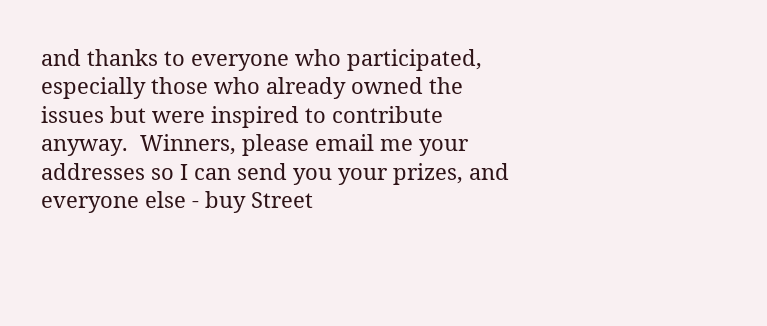and thanks to everyone who participated, especially those who already owned the issues but were inspired to contribute anyway.  Winners, please email me your addresses so I can send you your prizes, and everyone else - buy Street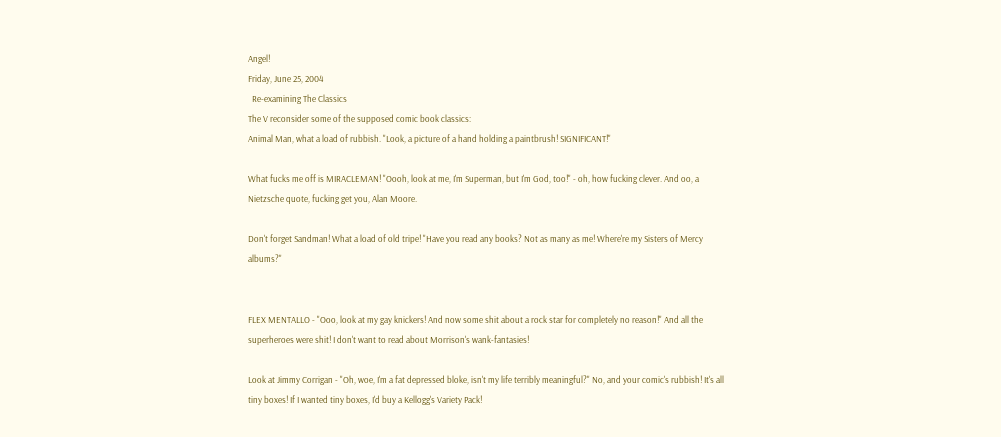Angel!
Friday, June 25, 2004
  Re-examining The Classics
The V reconsider some of the supposed comic book classics:
Animal Man, what a load of rubbish. "Look, a picture of a hand holding a paintbrush! SIGNIFICANT!"

What fucks me off is MIRACLEMAN! "Oooh, look at me, I'm Superman, but I'm God, too!" - oh, how fucking clever. And oo, a Nietzsche quote, fucking get you, Alan Moore.

Don't forget Sandman! What a load of old tripe! "Have you read any books? Not as many as me! Where're my Sisters of Mercy albums?"


FLEX MENTALLO - "Ooo, look at my gay knickers! And now some shit about a rock star for completely no reason!" And all the superheroes were shit! I don't want to read about Morrison's wank-fantasies!

Look at Jimmy Corrigan - "Oh, woe, I'm a fat depressed bloke, isn't my life terribly meaningful?" No, and your comic's rubbish! It's all tiny boxes! If I wanted tiny boxes, I'd buy a Kellogg's Variety Pack!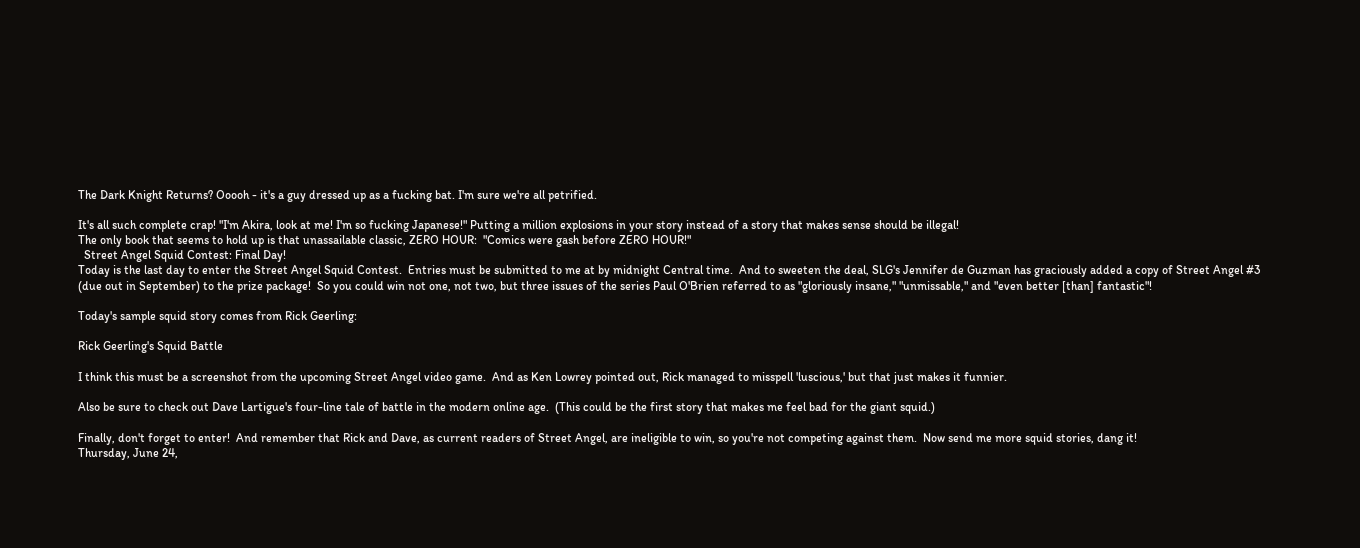The Dark Knight Returns? Ooooh - it's a guy dressed up as a fucking bat. I'm sure we're all petrified.

It's all such complete crap! "I'm Akira, look at me! I'm so fucking Japanese!" Putting a million explosions in your story instead of a story that makes sense should be illegal!
The only book that seems to hold up is that unassailable classic, ZERO HOUR:  "Comics were gash before ZERO HOUR!"
  Street Angel Squid Contest: Final Day!
Today is the last day to enter the Street Angel Squid Contest.  Entries must be submitted to me at by midnight Central time.  And to sweeten the deal, SLG's Jennifer de Guzman has graciously added a copy of Street Angel #3 (due out in September) to the prize package!  So you could win not one, not two, but three issues of the series Paul O'Brien referred to as "gloriously insane," "unmissable," and "even better [than] fantastic"!

Today's sample squid story comes from Rick Geerling:

Rick Geerling's Squid Battle

I think this must be a screenshot from the upcoming Street Angel video game.  And as Ken Lowrey pointed out, Rick managed to misspell 'luscious,' but that just makes it funnier.

Also be sure to check out Dave Lartigue's four-line tale of battle in the modern online age.  (This could be the first story that makes me feel bad for the giant squid.)

Finally, don't forget to enter!  And remember that Rick and Dave, as current readers of Street Angel, are ineligible to win, so you're not competing against them.  Now send me more squid stories, dang it!
Thursday, June 24,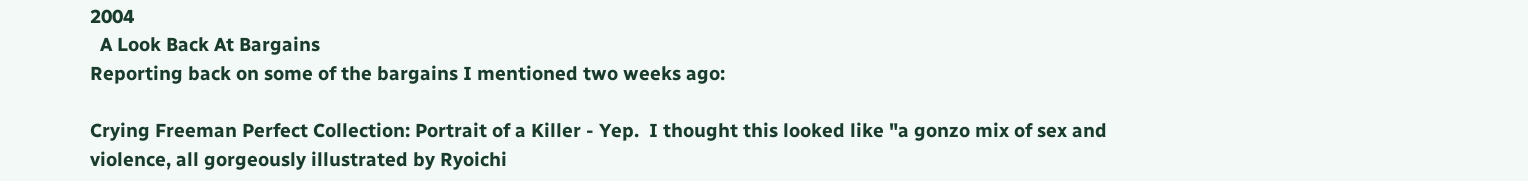2004
  A Look Back At Bargains
Reporting back on some of the bargains I mentioned two weeks ago:

Crying Freeman Perfect Collection: Portrait of a Killer - Yep.  I thought this looked like "a gonzo mix of sex and violence, all gorgeously illustrated by Ryoichi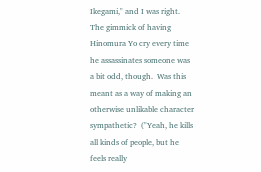Ikegami," and I was right.  The gimmick of having Hinomura Yo cry every time he assassinates someone was a bit odd, though.  Was this meant as a way of making an otherwise unlikable character sympathetic?  ("Yeah, he kills all kinds of people, but he feels really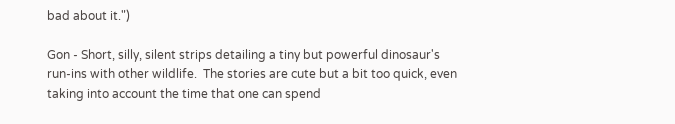bad about it.")

Gon - Short, silly, silent strips detailing a tiny but powerful dinosaur's run-ins with other wildlife.  The stories are cute but a bit too quick, even taking into account the time that one can spend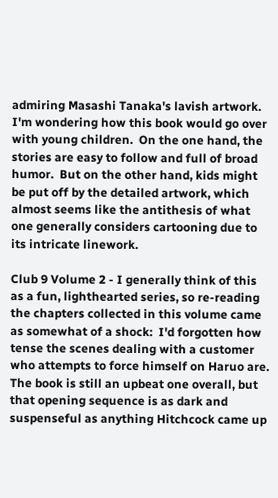admiring Masashi Tanaka's lavish artwork.  I'm wondering how this book would go over with young children.  On the one hand, the stories are easy to follow and full of broad humor.  But on the other hand, kids might be put off by the detailed artwork, which almost seems like the antithesis of what one generally considers cartooning due to its intricate linework.

Club 9 Volume 2 - I generally think of this as a fun, lighthearted series, so re-reading the chapters collected in this volume came as somewhat of a shock:  I'd forgotten how tense the scenes dealing with a customer who attempts to force himself on Haruo are.  The book is still an upbeat one overall, but that opening sequence is as dark and suspenseful as anything Hitchcock came up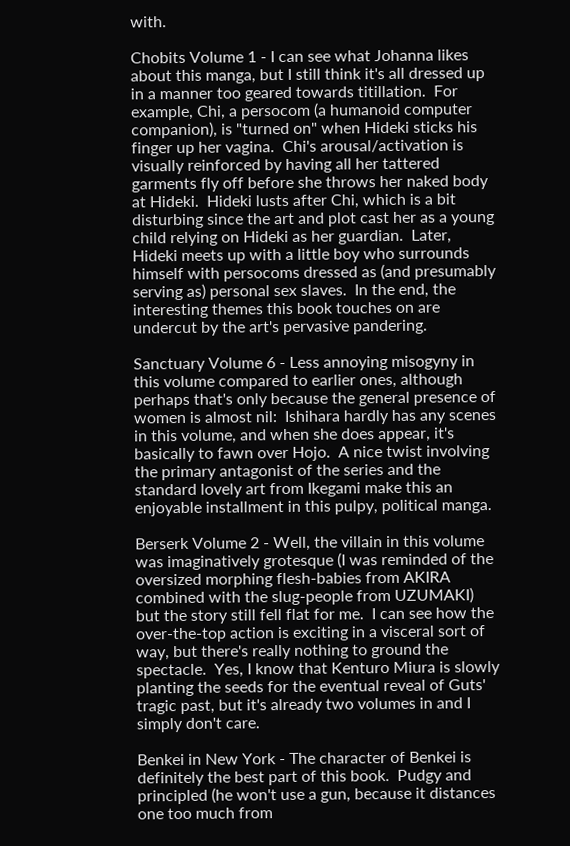with.

Chobits Volume 1 - I can see what Johanna likes about this manga, but I still think it's all dressed up in a manner too geared towards titillation.  For example, Chi, a persocom (a humanoid computer companion), is "turned on" when Hideki sticks his finger up her vagina.  Chi's arousal/activation is visually reinforced by having all her tattered garments fly off before she throws her naked body at Hideki.  Hideki lusts after Chi, which is a bit disturbing since the art and plot cast her as a young child relying on Hideki as her guardian.  Later, Hideki meets up with a little boy who surrounds himself with persocoms dressed as (and presumably serving as) personal sex slaves.  In the end, the interesting themes this book touches on are undercut by the art's pervasive pandering.

Sanctuary Volume 6 - Less annoying misogyny in this volume compared to earlier ones, although perhaps that's only because the general presence of women is almost nil:  Ishihara hardly has any scenes in this volume, and when she does appear, it's basically to fawn over Hojo.  A nice twist involving the primary antagonist of the series and the standard lovely art from Ikegami make this an enjoyable installment in this pulpy, political manga.

Berserk Volume 2 - Well, the villain in this volume was imaginatively grotesque (I was reminded of the oversized morphing flesh-babies from AKIRA combined with the slug-people from UZUMAKI) but the story still fell flat for me.  I can see how the over-the-top action is exciting in a visceral sort of way, but there's really nothing to ground the spectacle.  Yes, I know that Kenturo Miura is slowly planting the seeds for the eventual reveal of Guts' tragic past, but it's already two volumes in and I simply don't care.

Benkei in New York - The character of Benkei is definitely the best part of this book.  Pudgy and principled (he won't use a gun, because it distances one too much from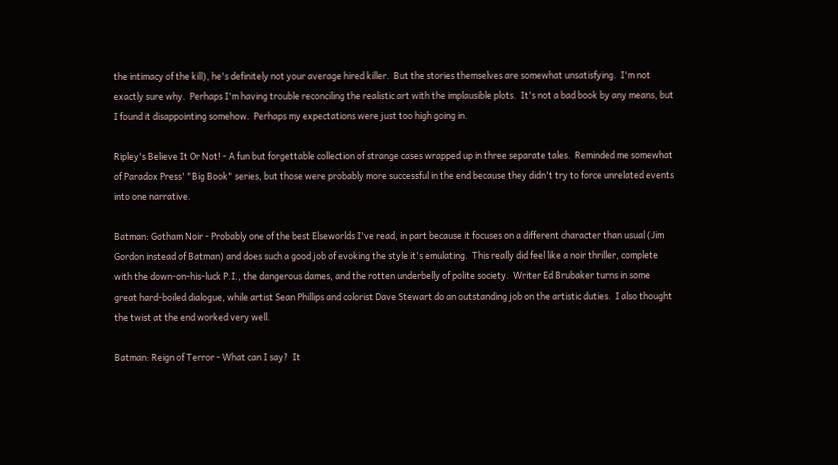the intimacy of the kill), he's definitely not your average hired killer.  But the stories themselves are somewhat unsatisfying.  I'm not exactly sure why.  Perhaps I'm having trouble reconciling the realistic art with the implausible plots.  It's not a bad book by any means, but I found it disappointing somehow.  Perhaps my expectations were just too high going in.

Ripley's Believe It Or Not! - A fun but forgettable collection of strange cases wrapped up in three separate tales.  Reminded me somewhat of Paradox Press' "Big Book" series, but those were probably more successful in the end because they didn't try to force unrelated events into one narrative.

Batman: Gotham Noir - Probably one of the best Elseworlds I've read, in part because it focuses on a different character than usual (Jim Gordon instead of Batman) and does such a good job of evoking the style it's emulating.  This really did feel like a noir thriller, complete with the down-on-his-luck P.I., the dangerous dames, and the rotten underbelly of polite society.  Writer Ed Brubaker turns in some great hard-boiled dialogue, while artist Sean Phillips and colorist Dave Stewart do an outstanding job on the artistic duties.  I also thought the twist at the end worked very well.

Batman: Reign of Terror - What can I say?  It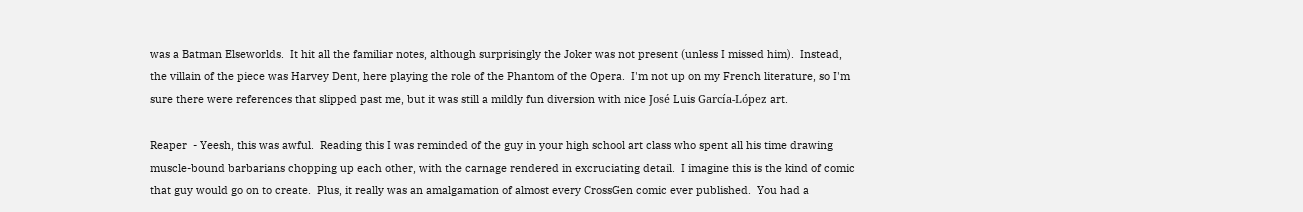was a Batman Elseworlds.  It hit all the familiar notes, although surprisingly the Joker was not present (unless I missed him).  Instead, the villain of the piece was Harvey Dent, here playing the role of the Phantom of the Opera.  I'm not up on my French literature, so I'm sure there were references that slipped past me, but it was still a mildly fun diversion with nice José Luis García-López art.

Reaper  - Yeesh, this was awful.  Reading this I was reminded of the guy in your high school art class who spent all his time drawing muscle-bound barbarians chopping up each other, with the carnage rendered in excruciating detail.  I imagine this is the kind of comic that guy would go on to create.  Plus, it really was an amalgamation of almost every CrossGen comic ever published.  You had a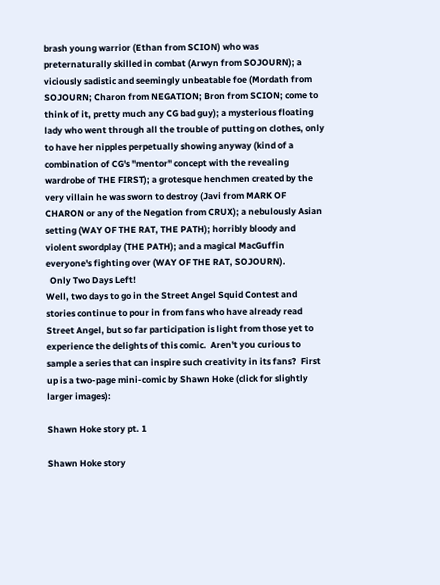brash young warrior (Ethan from SCION) who was preternaturally skilled in combat (Arwyn from SOJOURN); a viciously sadistic and seemingly unbeatable foe (Mordath from SOJOURN; Charon from NEGATION; Bron from SCION; come to think of it, pretty much any CG bad guy); a mysterious floating lady who went through all the trouble of putting on clothes, only to have her nipples perpetually showing anyway (kind of a combination of CG's "mentor" concept with the revealing wardrobe of THE FIRST); a grotesque henchmen created by the very villain he was sworn to destroy (Javi from MARK OF CHARON or any of the Negation from CRUX); a nebulously Asian setting (WAY OF THE RAT, THE PATH); horribly bloody and violent swordplay (THE PATH); and a magical MacGuffin everyone's fighting over (WAY OF THE RAT, SOJOURN).
  Only Two Days Left!
Well, two days to go in the Street Angel Squid Contest and stories continue to pour in from fans who have already read Street Angel, but so far participation is light from those yet to experience the delights of this comic.  Aren't you curious to sample a series that can inspire such creativity in its fans?  First up is a two-page mini-comic by Shawn Hoke (click for slightly larger images):

Shawn Hoke story pt. 1

Shawn Hoke story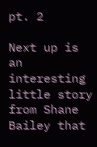pt. 2

Next up is an interesting little story from Shane Bailey that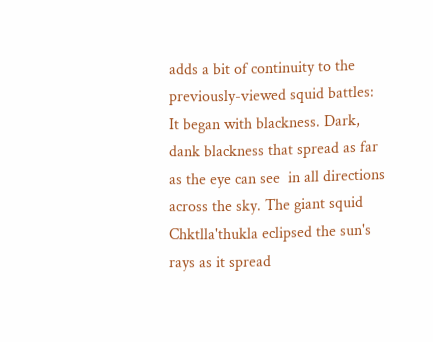adds a bit of continuity to the previously-viewed squid battles:
It began with blackness. Dark, dank blackness that spread as far as the eye can see  in all directions across the sky. The giant squid Chktlla'thukla eclipsed the sun's  rays as it spread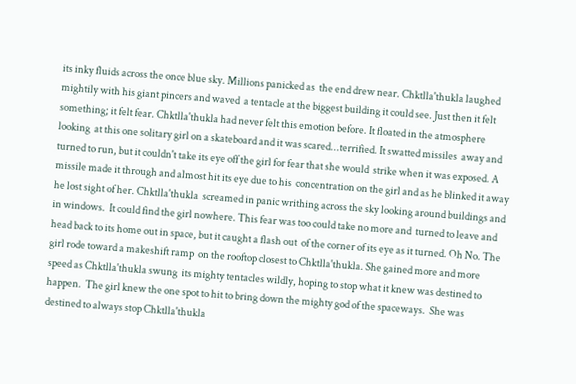its inky fluids across the once blue sky. Millions panicked as  the end drew near. Chktlla'thukla laughed mightily with his giant pincers and waved  a tentacle at the biggest building it could see. Just then it felt something; it felt fear. Chktlla'thukla had never felt this emotion before. It floated in the atmosphere looking  at this one solitary girl on a skateboard and it was scared...terrified. It swatted missiles  away and turned to run, but it couldn't take its eye off the girl for fear that she would  strike when it was exposed. A missile made it through and almost hit its eye due to his  concentration on the girl and as he blinked it away he lost sight of her. Chktlla'thukla  screamed in panic writhing across the sky looking around buildings and in windows.  It could find the girl nowhere. This fear was too could take no more and  turned to leave and head back to its home out in space, but it caught a flash out  of the corner of its eye as it turned. Oh No. The girl rode toward a makeshift ramp  on the rooftop closest to Chktlla'thukla. She gained more and more speed as Chktlla'thukla swung  its mighty tentacles wildly, hoping to stop what it knew was destined to happen.  The girl knew the one spot to hit to bring down the mighty god of the spaceways.  She was destined to always stop Chktlla'thukla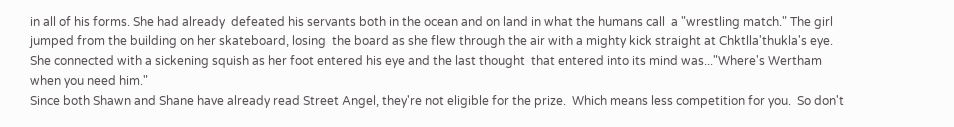in all of his forms. She had already  defeated his servants both in the ocean and on land in what the humans call  a "wrestling match." The girl jumped from the building on her skateboard, losing  the board as she flew through the air with a mighty kick straight at Chktlla'thukla's eye. She connected with a sickening squish as her foot entered his eye and the last thought  that entered into its mind was..."Where's Wertham when you need him."
Since both Shawn and Shane have already read Street Angel, they're not eligible for the prize.  Which means less competition for you.  So don't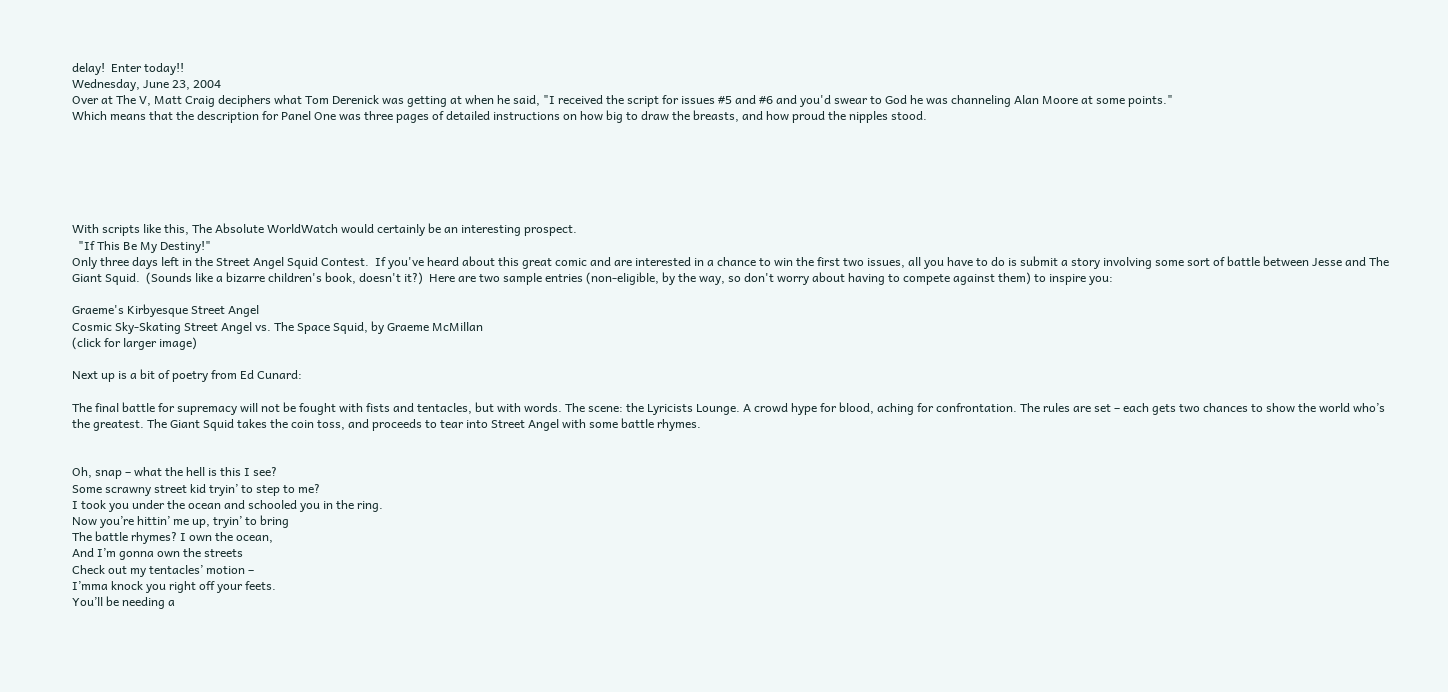delay!  Enter today!!
Wednesday, June 23, 2004
Over at The V, Matt Craig deciphers what Tom Derenick was getting at when he said, "I received the script for issues #5 and #6 and you'd swear to God he was channeling Alan Moore at some points."
Which means that the description for Panel One was three pages of detailed instructions on how big to draw the breasts, and how proud the nipples stood.






With scripts like this, The Absolute WorldWatch would certainly be an interesting prospect.
  "If This Be My Destiny!"
Only three days left in the Street Angel Squid Contest.  If you've heard about this great comic and are interested in a chance to win the first two issues, all you have to do is submit a story involving some sort of battle between Jesse and The Giant Squid.  (Sounds like a bizarre children's book, doesn't it?)  Here are two sample entries (non-eligible, by the way, so don't worry about having to compete against them) to inspire you:

Graeme's Kirbyesque Street Angel
Cosmic Sky-Skating Street Angel vs. The Space Squid, by Graeme McMillan
(click for larger image)

Next up is a bit of poetry from Ed Cunard:

The final battle for supremacy will not be fought with fists and tentacles, but with words. The scene: the Lyricists Lounge. A crowd hype for blood, aching for confrontation. The rules are set – each gets two chances to show the world who’s the greatest. The Giant Squid takes the coin toss, and proceeds to tear into Street Angel with some battle rhymes.


Oh, snap – what the hell is this I see?
Some scrawny street kid tryin’ to step to me?
I took you under the ocean and schooled you in the ring.
Now you’re hittin’ me up, tryin’ to bring
The battle rhymes? I own the ocean,
And I’m gonna own the streets
Check out my tentacles’ motion –
I’mma knock you right off your feets.
You’ll be needing a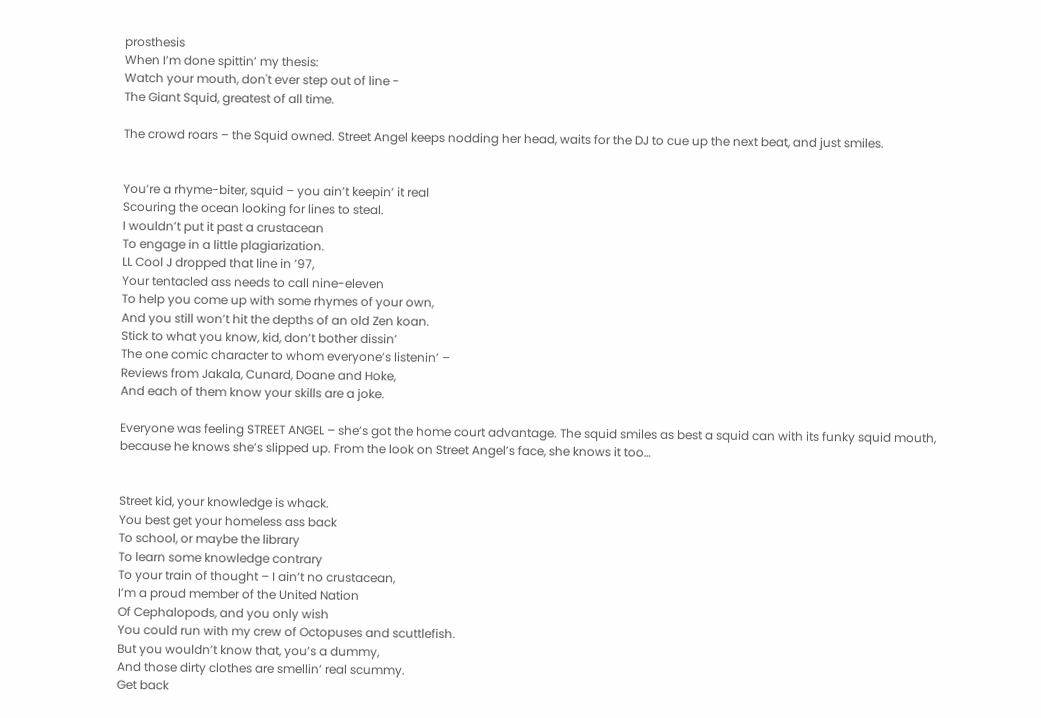prosthesis
When I’m done spittin’ my thesis:
Watch your mouth, don't ever step out of line -
The Giant Squid, greatest of all time.

The crowd roars – the Squid owned. Street Angel keeps nodding her head, waits for the DJ to cue up the next beat, and just smiles.


You’re a rhyme-biter, squid – you ain’t keepin’ it real
Scouring the ocean looking for lines to steal.
I wouldn’t put it past a crustacean
To engage in a little plagiarization.
LL Cool J dropped that line in ’97,
Your tentacled ass needs to call nine-eleven
To help you come up with some rhymes of your own,
And you still won’t hit the depths of an old Zen koan.
Stick to what you know, kid, don’t bother dissin’
The one comic character to whom everyone’s listenin’ –
Reviews from Jakala, Cunard, Doane and Hoke,
And each of them know your skills are a joke.

Everyone was feeling STREET ANGEL – she’s got the home court advantage. The squid smiles as best a squid can with its funky squid mouth, because he knows she’s slipped up. From the look on Street Angel’s face, she knows it too…


Street kid, your knowledge is whack.
You best get your homeless ass back
To school, or maybe the library
To learn some knowledge contrary
To your train of thought – I ain’t no crustacean,
I’m a proud member of the United Nation
Of Cephalopods, and you only wish
You could run with my crew of Octopuses and scuttlefish.
But you wouldn’t know that, you’s a dummy,
And those dirty clothes are smellin’ real scummy.
Get back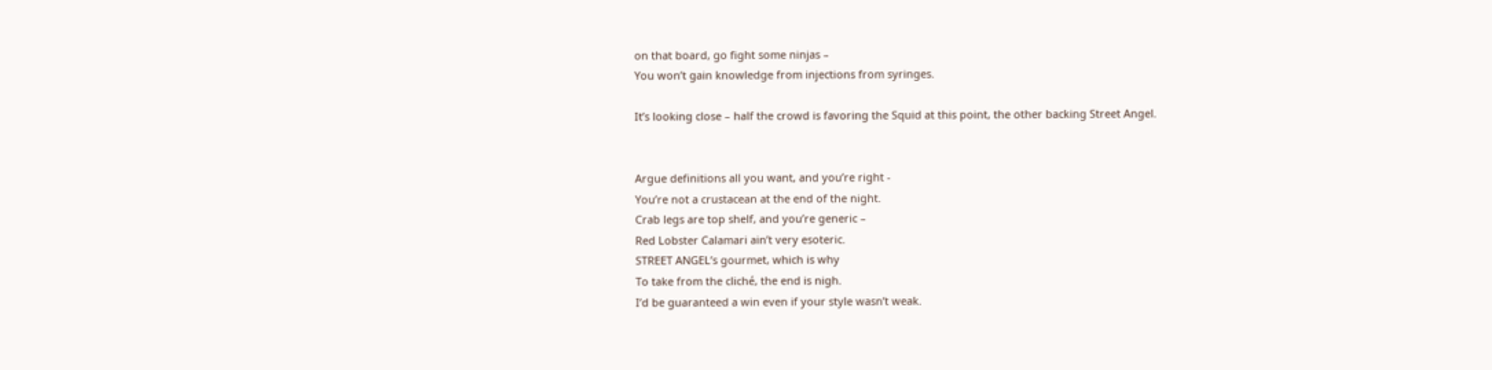on that board, go fight some ninjas –
You won’t gain knowledge from injections from syringes.

It’s looking close – half the crowd is favoring the Squid at this point, the other backing Street Angel.


Argue definitions all you want, and you’re right -
You’re not a crustacean at the end of the night.
Crab legs are top shelf, and you’re generic –
Red Lobster Calamari ain’t very esoteric.
STREET ANGEL’s gourmet, which is why
To take from the cliché, the end is nigh.
I’d be guaranteed a win even if your style wasn’t weak.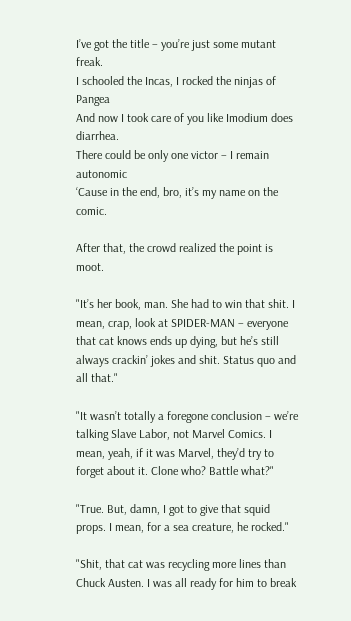I’ve got the title – you’re just some mutant freak.
I schooled the Incas, I rocked the ninjas of Pangea
And now I took care of you like Imodium does diarrhea.
There could be only one victor – I remain autonomic
‘Cause in the end, bro, it’s my name on the comic.

After that, the crowd realized the point is moot.

"It’s her book, man. She had to win that shit. I mean, crap, look at SPIDER-MAN – everyone that cat knows ends up dying, but he’s still always crackin’ jokes and shit. Status quo and all that."

"It wasn’t totally a foregone conclusion – we’re talking Slave Labor, not Marvel Comics. I mean, yeah, if it was Marvel, they’d try to forget about it. Clone who? Battle what?"

"True. But, damn, I got to give that squid props. I mean, for a sea creature, he rocked."

"Shit, that cat was recycling more lines than Chuck Austen. I was all ready for him to break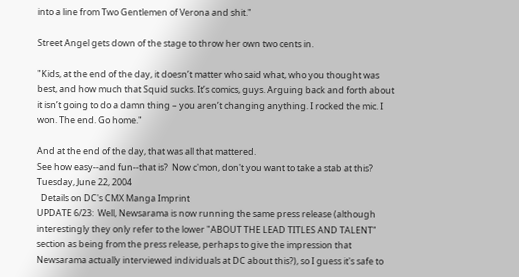into a line from Two Gentlemen of Verona and shit."

Street Angel gets down of the stage to throw her own two cents in.

"Kids, at the end of the day, it doesn’t matter who said what, who you thought was best, and how much that Squid sucks. It’s comics, guys. Arguing back and forth about it isn’t going to do a damn thing – you aren’t changing anything. I rocked the mic. I won. The end. Go home."

And at the end of the day, that was all that mattered.
See how easy--and fun--that is?  Now c'mon, don't you want to take a stab at this?
Tuesday, June 22, 2004
  Details on DC's CMX Manga Imprint
UPDATE 6/23:  Well, Newsarama is now running the same press release (although interestingly they only refer to the lower "ABOUT THE LEAD TITLES AND TALENT" section as being from the press release, perhaps to give the impression that Newsarama actually interviewed individuals at DC about this?), so I guess it's safe to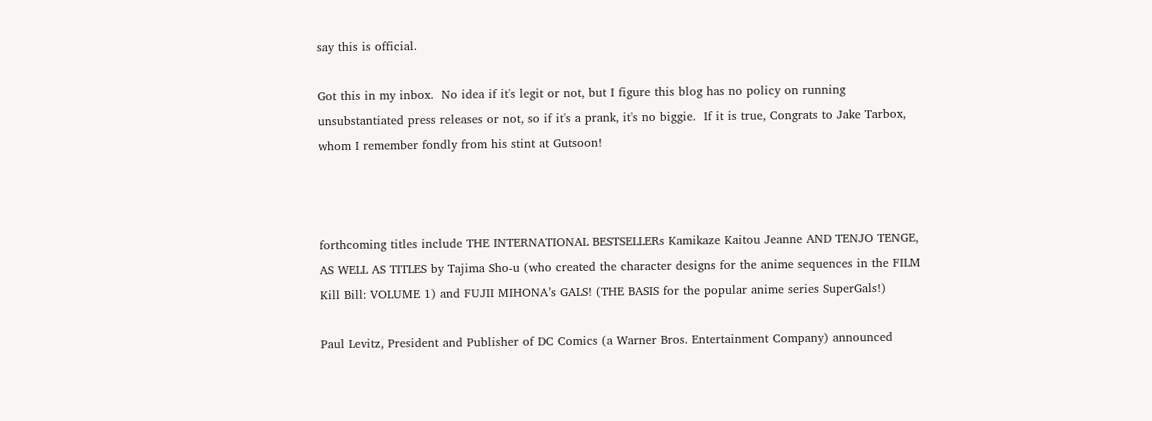say this is official.

Got this in my inbox.  No idea if it's legit or not, but I figure this blog has no policy on running unsubstantiated press releases or not, so if it's a prank, it's no biggie.  If it is true, Congrats to Jake Tarbox, whom I remember fondly from his stint at Gutsoon!



forthcoming titles include THE INTERNATIONAL BESTSELLERs Kamikaze Kaitou Jeanne AND TENJO TENGE, AS WELL AS TITLES by Tajima Sho-u (who created the character designs for the anime sequences in the FILM Kill Bill: VOLUME 1) and FUJII MIHONA’s GALS! (THE BASIS for the popular anime series SuperGals!)

Paul Levitz, President and Publisher of DC Comics (a Warner Bros. Entertainment Company) announced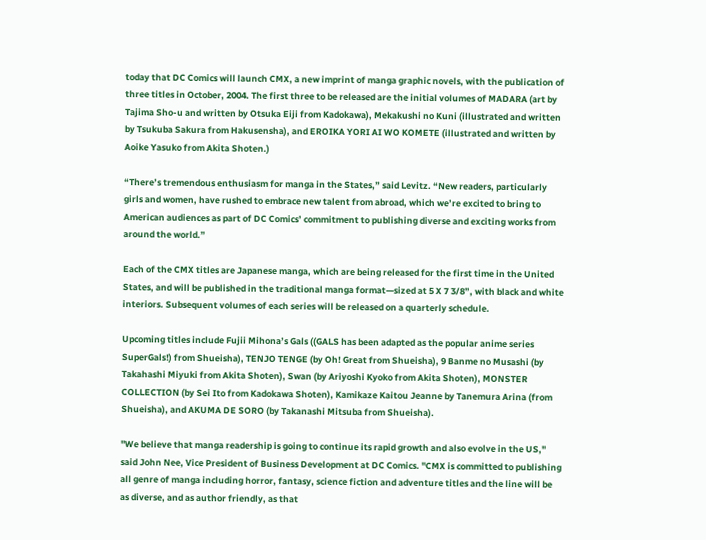today that DC Comics will launch CMX, a new imprint of manga graphic novels, with the publication of three titles in October, 2004. The first three to be released are the initial volumes of MADARA (art by Tajima Sho-u and written by Otsuka Eiji from Kadokawa), Mekakushi no Kuni (illustrated and written by Tsukuba Sakura from Hakusensha), and EROIKA YORI AI WO KOMETE (illustrated and written by Aoike Yasuko from Akita Shoten.)

“There’s tremendous enthusiasm for manga in the States,” said Levitz. “New readers, particularly girls and women, have rushed to embrace new talent from abroad, which we’re excited to bring to American audiences as part of DC Comics’ commitment to publishing diverse and exciting works from around the world.”

Each of the CMX titles are Japanese manga, which are being released for the first time in the United States, and will be published in the traditional manga format—sized at 5 X 7 3/8”, with black and white interiors. Subsequent volumes of each series will be released on a quarterly schedule.

Upcoming titles include Fujii Mihona’s Gals ((GALS has been adapted as the popular anime series SuperGals!) from Shueisha), TENJO TENGE (by Oh! Great from Shueisha), 9 Banme no Musashi (by Takahashi Miyuki from Akita Shoten), Swan (by Ariyoshi Kyoko from Akita Shoten), MONSTER COLLECTION (by Sei Ito from Kadokawa Shoten), Kamikaze Kaitou Jeanne by Tanemura Arina (from Shueisha), and AKUMA DE SORO (by Takanashi Mitsuba from Shueisha).

"We believe that manga readership is going to continue its rapid growth and also evolve in the US," said John Nee, Vice President of Business Development at DC Comics. "CMX is committed to publishing all genre of manga including horror, fantasy, science fiction and adventure titles and the line will be as diverse, and as author friendly, as that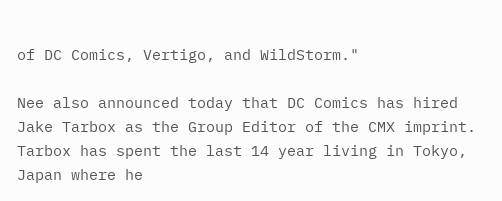of DC Comics, Vertigo, and WildStorm."

Nee also announced today that DC Comics has hired Jake Tarbox as the Group Editor of the CMX imprint. Tarbox has spent the last 14 year living in Tokyo, Japan where he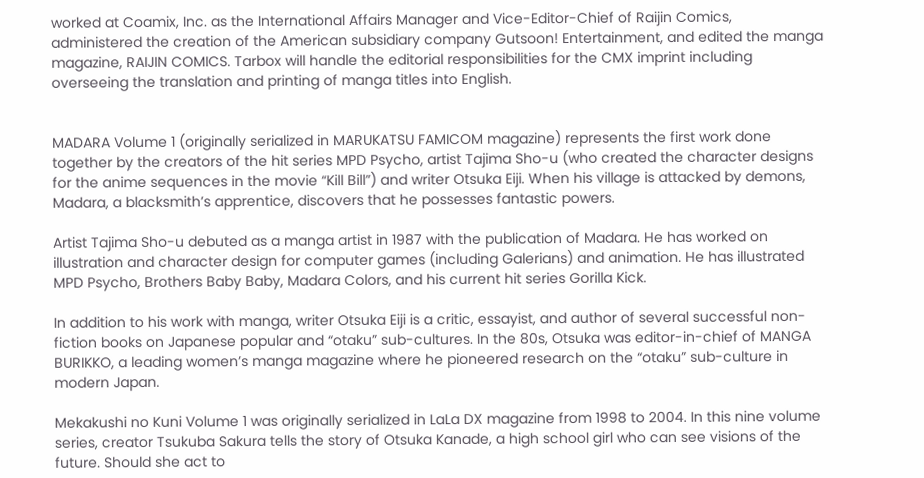worked at Coamix, Inc. as the International Affairs Manager and Vice-Editor-Chief of Raijin Comics, administered the creation of the American subsidiary company Gutsoon! Entertainment, and edited the manga magazine, RAIJIN COMICS. Tarbox will handle the editorial responsibilities for the CMX imprint including overseeing the translation and printing of manga titles into English.


MADARA Volume 1 (originally serialized in MARUKATSU FAMICOM magazine) represents the first work done together by the creators of the hit series MPD Psycho, artist Tajima Sho-u (who created the character designs for the anime sequences in the movie “Kill Bill”) and writer Otsuka Eiji. When his village is attacked by demons, Madara, a blacksmith’s apprentice, discovers that he possesses fantastic powers.

Artist Tajima Sho-u debuted as a manga artist in 1987 with the publication of Madara. He has worked on illustration and character design for computer games (including Galerians) and animation. He has illustrated MPD Psycho, Brothers Baby Baby, Madara Colors, and his current hit series Gorilla Kick.

In addition to his work with manga, writer Otsuka Eiji is a critic, essayist, and author of several successful non-fiction books on Japanese popular and “otaku” sub-cultures. In the 80s, Otsuka was editor-in-chief of MANGA BURIKKO, a leading women’s manga magazine where he pioneered research on the “otaku” sub-culture in modern Japan.

Mekakushi no Kuni Volume 1 was originally serialized in LaLa DX magazine from 1998 to 2004. In this nine volume series, creator Tsukuba Sakura tells the story of Otsuka Kanade, a high school girl who can see visions of the future. Should she act to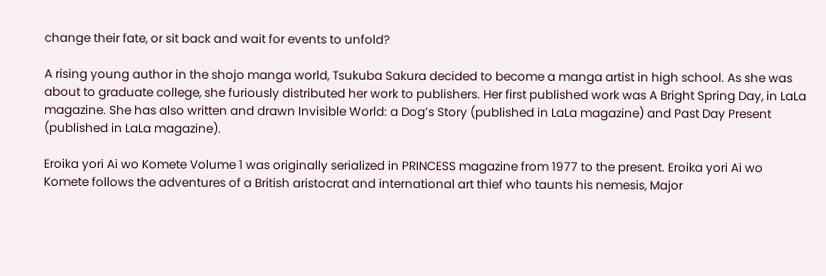change their fate, or sit back and wait for events to unfold?

A rising young author in the shojo manga world, Tsukuba Sakura decided to become a manga artist in high school. As she was about to graduate college, she furiously distributed her work to publishers. Her first published work was A Bright Spring Day, in LaLa magazine. She has also written and drawn Invisible World: a Dog’s Story (published in LaLa magazine) and Past Day Present (published in LaLa magazine).

Eroika yori Ai wo Komete Volume 1 was originally serialized in PRINCESS magazine from 1977 to the present. Eroika yori Ai wo Komete follows the adventures of a British aristocrat and international art thief who taunts his nemesis, Major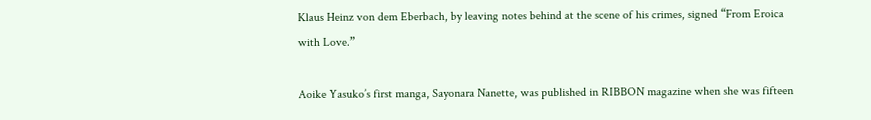Klaus Heinz von dem Eberbach, by leaving notes behind at the scene of his crimes, signed “From Eroica with Love.”

Aoike Yasuko’s first manga, Sayonara Nanette, was published in RIBBON magazine when she was fifteen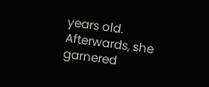years old. Afterwards, she garnered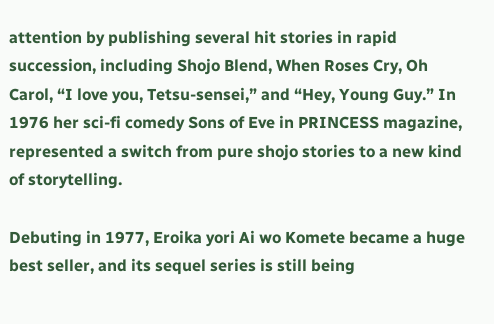attention by publishing several hit stories in rapid succession, including Shojo Blend, When Roses Cry, Oh Carol, “I love you, Tetsu-sensei,” and “Hey, Young Guy.” In 1976 her sci-fi comedy Sons of Eve in PRINCESS magazine, represented a switch from pure shojo stories to a new kind of storytelling.

Debuting in 1977, Eroika yori Ai wo Komete became a huge best seller, and its sequel series is still being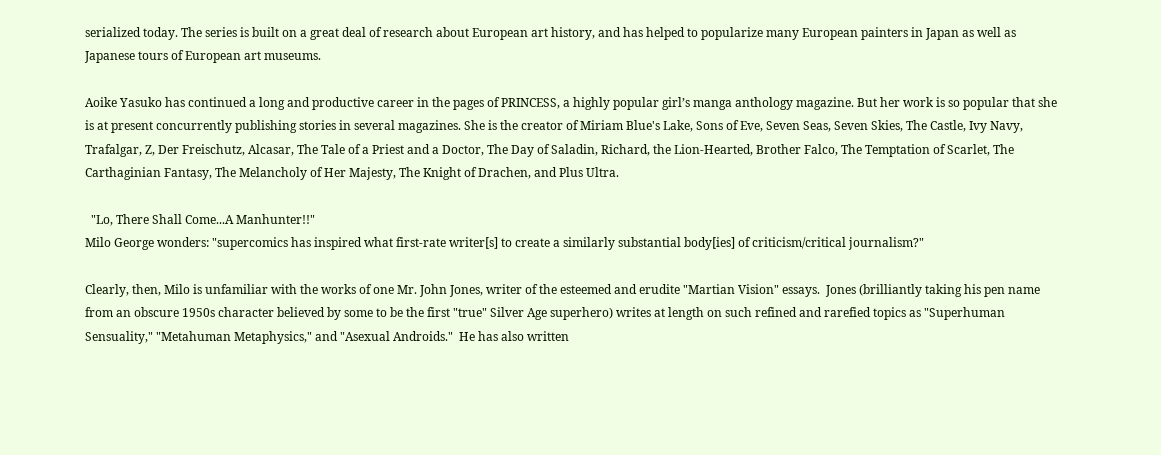serialized today. The series is built on a great deal of research about European art history, and has helped to popularize many European painters in Japan as well as Japanese tours of European art museums.

Aoike Yasuko has continued a long and productive career in the pages of PRINCESS, a highly popular girl’s manga anthology magazine. But her work is so popular that she is at present concurrently publishing stories in several magazines. She is the creator of Miriam Blue's Lake, Sons of Eve, Seven Seas, Seven Skies, The Castle, Ivy Navy, Trafalgar, Z, Der Freischutz, Alcasar, The Tale of a Priest and a Doctor, The Day of Saladin, Richard, the Lion-Hearted, Brother Falco, The Temptation of Scarlet, The Carthaginian Fantasy, The Melancholy of Her Majesty, The Knight of Drachen, and Plus Ultra.

  "Lo, There Shall Come...A Manhunter!!"
Milo George wonders: "supercomics has inspired what first-rate writer[s] to create a similarly substantial body[ies] of criticism/critical journalism?"

Clearly, then, Milo is unfamiliar with the works of one Mr. John Jones, writer of the esteemed and erudite "Martian Vision" essays.  Jones (brilliantly taking his pen name from an obscure 1950s character believed by some to be the first "true" Silver Age superhero) writes at length on such refined and rarefied topics as "Superhuman Sensuality," "Metahuman Metaphysics," and "Asexual Androids."  He has also written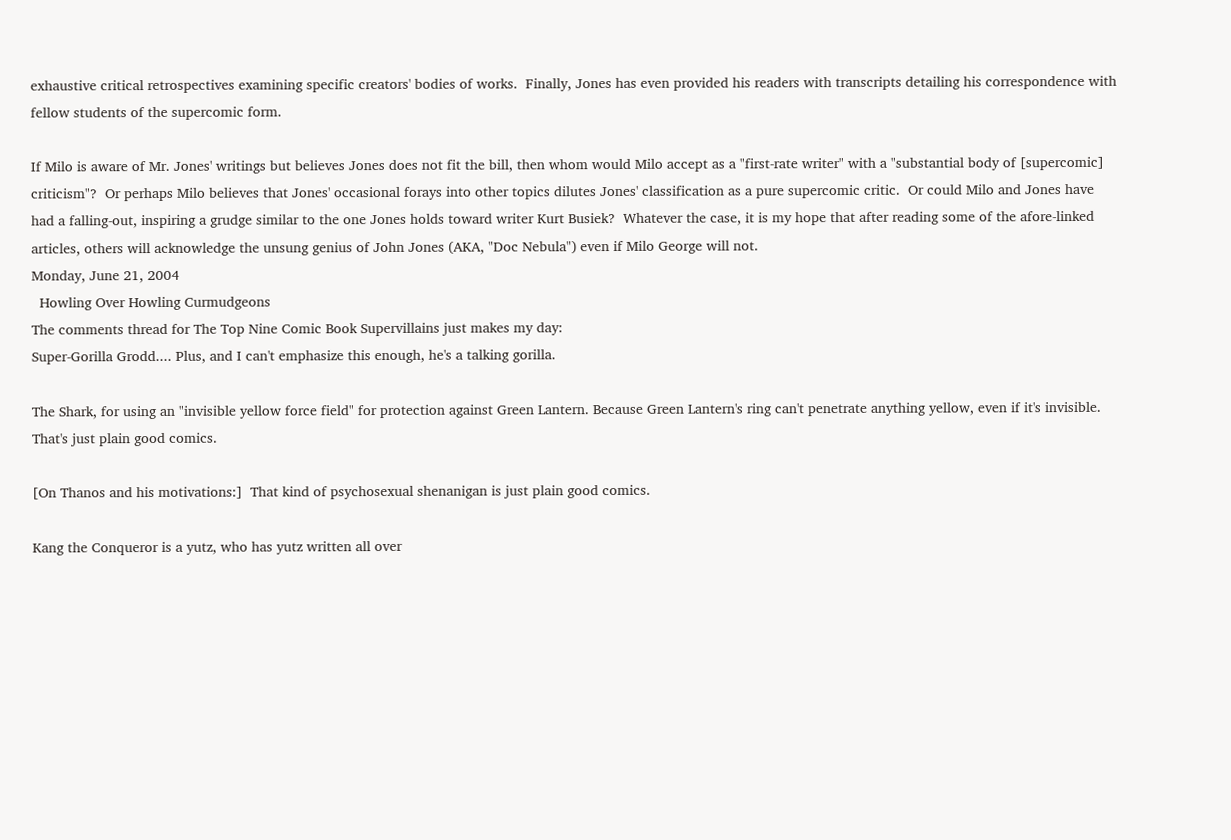exhaustive critical retrospectives examining specific creators' bodies of works.  Finally, Jones has even provided his readers with transcripts detailing his correspondence with fellow students of the supercomic form.

If Milo is aware of Mr. Jones' writings but believes Jones does not fit the bill, then whom would Milo accept as a "first-rate writer" with a "substantial body of [supercomic] criticism"?  Or perhaps Milo believes that Jones' occasional forays into other topics dilutes Jones' classification as a pure supercomic critic.  Or could Milo and Jones have had a falling-out, inspiring a grudge similar to the one Jones holds toward writer Kurt Busiek?  Whatever the case, it is my hope that after reading some of the afore-linked articles, others will acknowledge the unsung genius of John Jones (AKA, "Doc Nebula") even if Milo George will not.
Monday, June 21, 2004
  Howling Over Howling Curmudgeons
The comments thread for The Top Nine Comic Book Supervillains just makes my day:
Super-Gorilla Grodd.... Plus, and I can't emphasize this enough, he's a talking gorilla.

The Shark, for using an "invisible yellow force field" for protection against Green Lantern. Because Green Lantern's ring can't penetrate anything yellow, even if it's invisible. That's just plain good comics.

[On Thanos and his motivations:]  That kind of psychosexual shenanigan is just plain good comics.

Kang the Conqueror is a yutz, who has yutz written all over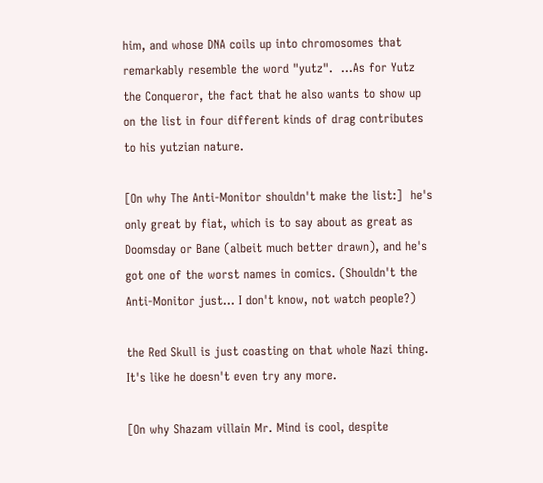him, and whose DNA coils up into chromosomes that remarkably resemble the word "yutz".  ...As for Yutz the Conqueror, the fact that he also wants to show up on the list in four different kinds of drag contributes to his yutzian nature.

[On why The Anti-Monitor shouldn't make the list:]  he's only great by fiat, which is to say about as great as Doomsday or Bane (albeit much better drawn), and he's got one of the worst names in comics. (Shouldn't the Anti-Monitor just... I don't know, not watch people?)

the Red Skull is just coasting on that whole Nazi thing. It's like he doesn't even try any more.

[On why Shazam villain Mr. Mind is cool, despite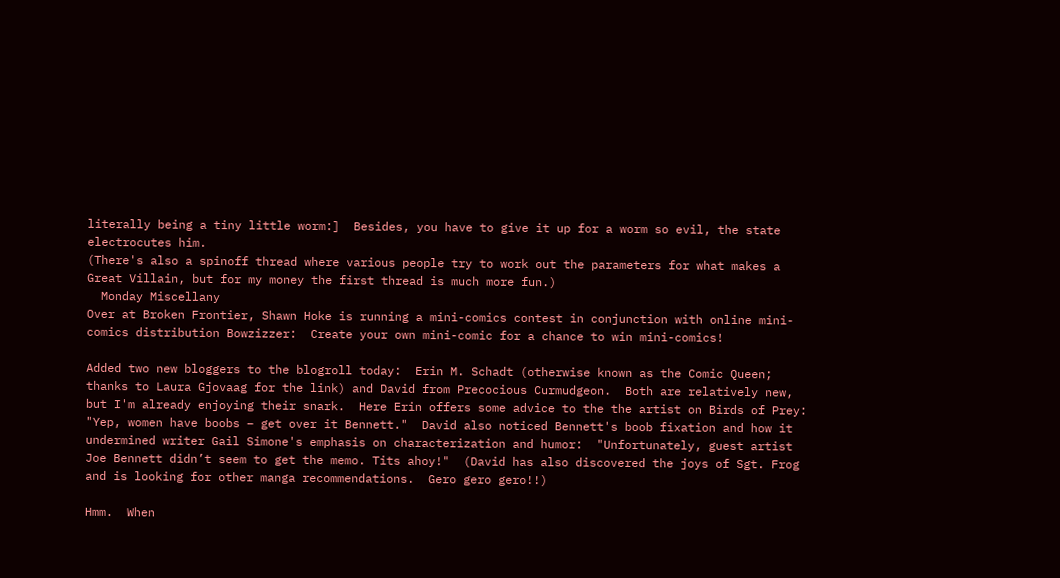literally being a tiny little worm:]  Besides, you have to give it up for a worm so evil, the state electrocutes him.
(There's also a spinoff thread where various people try to work out the parameters for what makes a Great Villain, but for my money the first thread is much more fun.)
  Monday Miscellany
Over at Broken Frontier, Shawn Hoke is running a mini-comics contest in conjunction with online mini-comics distribution Bowzizzer:  Create your own mini-comic for a chance to win mini-comics!

Added two new bloggers to the blogroll today:  Erin M. Schadt (otherwise known as the Comic Queen; thanks to Laura Gjovaag for the link) and David from Precocious Curmudgeon.  Both are relatively new, but I'm already enjoying their snark.  Here Erin offers some advice to the the artist on Birds of Prey:  "Yep, women have boobs – get over it Bennett."  David also noticed Bennett's boob fixation and how it undermined writer Gail Simone's emphasis on characterization and humor:  "Unfortunately, guest artist Joe Bennett didn’t seem to get the memo. Tits ahoy!"  (David has also discovered the joys of Sgt. Frog and is looking for other manga recommendations.  Gero gero gero!!)

Hmm.  When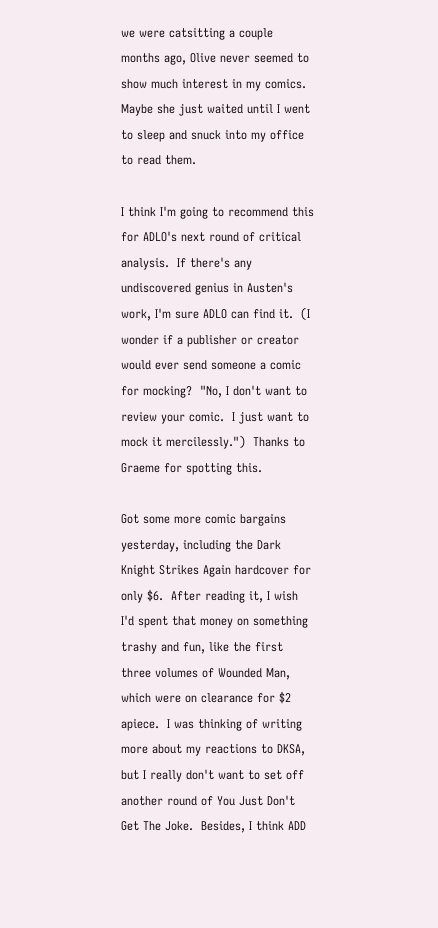we were catsitting a couple months ago, Olive never seemed to show much interest in my comics.  Maybe she just waited until I went to sleep and snuck into my office to read them.

I think I'm going to recommend this for ADLO's next round of critical analysis.  If there's any undiscovered genius in Austen's work, I'm sure ADLO can find it.  (I wonder if a publisher or creator would ever send someone a comic for mocking?  "No, I don't want to review your comic.  I just want to mock it mercilessly.")  Thanks to Graeme for spotting this.

Got some more comic bargains yesterday, including the Dark Knight Strikes Again hardcover for only $6.  After reading it, I wish I'd spent that money on something trashy and fun, like the first three volumes of Wounded Man, which were on clearance for $2 apiece.  I was thinking of writing more about my reactions to DKSA, but I really don't want to set off another round of You Just Don't Get The Joke.  Besides, I think ADD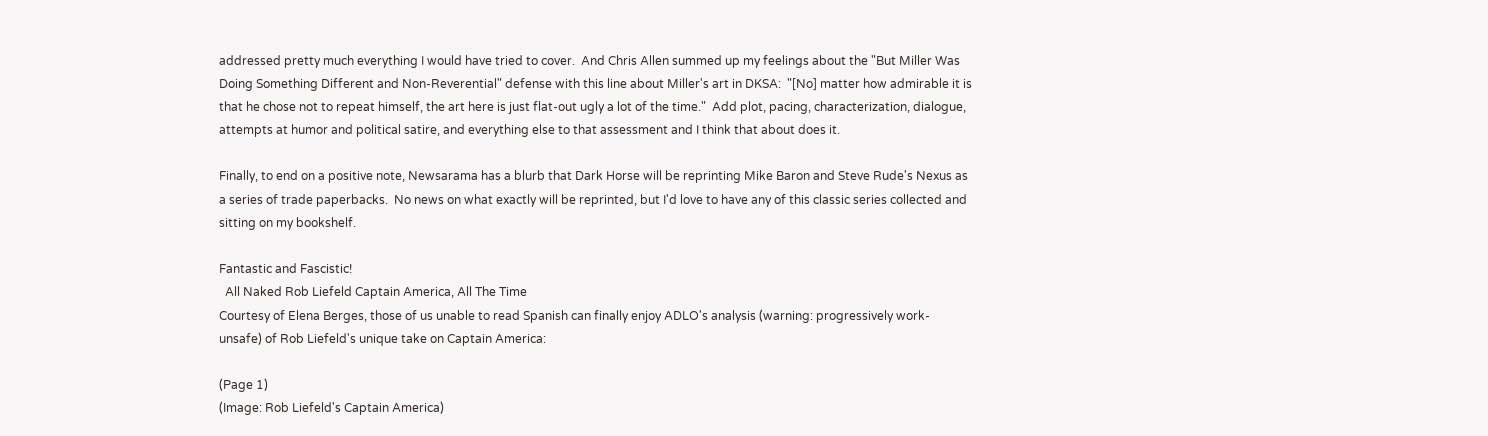addressed pretty much everything I would have tried to cover.  And Chris Allen summed up my feelings about the "But Miller Was Doing Something Different and Non-Reverential" defense with this line about Miller's art in DKSA:  "[No] matter how admirable it is that he chose not to repeat himself, the art here is just flat-out ugly a lot of the time."  Add plot, pacing, characterization, dialogue, attempts at humor and political satire, and everything else to that assessment and I think that about does it.

Finally, to end on a positive note, Newsarama has a blurb that Dark Horse will be reprinting Mike Baron and Steve Rude's Nexus as a series of trade paperbacks.  No news on what exactly will be reprinted, but I'd love to have any of this classic series collected and sitting on my bookshelf.

Fantastic and Fascistic!
  All Naked Rob Liefeld Captain America, All The Time
Courtesy of Elena Berges, those of us unable to read Spanish can finally enjoy ADLO's analysis (warning: progressively work-unsafe) of Rob Liefeld's unique take on Captain America:

(Page 1)
(Image: Rob Liefeld's Captain America)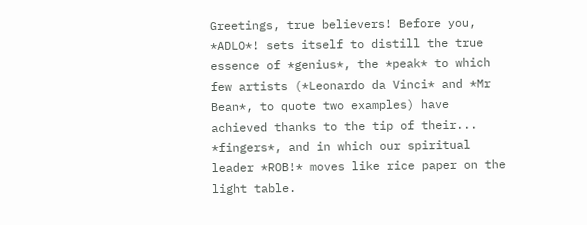Greetings, true believers! Before you, *ADLO*! sets itself to distill the true essence of *genius*, the *peak* to which few artists (*Leonardo da Vinci* and *Mr Bean*, to quote two examples) have achieved thanks to the tip of their... *fingers*, and in which our spiritual leader *ROB!* moves like rice paper on the light table.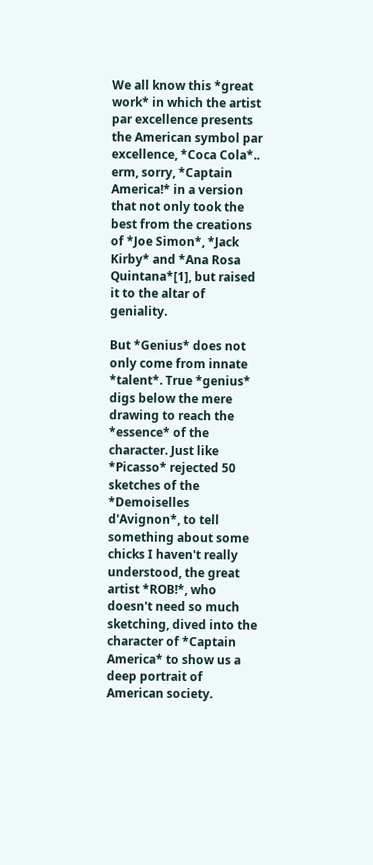We all know this *great work* in which the artist par excellence presents the American symbol par excellence, *Coca Cola*.. erm, sorry, *Captain America!* in a version that not only took the best from the creations of *Joe Simon*, *Jack Kirby* and *Ana Rosa Quintana*[1], but raised it to the altar of geniality.

But *Genius* does not only come from innate *talent*. True *genius* digs below the mere drawing to reach the *essence* of the character. Just like *Picasso* rejected 50 sketches of the *Demoiselles d'Avignon*, to tell something about some chicks I haven't really understood, the great artist *ROB!*, who doesn't need so much sketching, dived into the character of *Captain America* to show us a deep portrait of American society.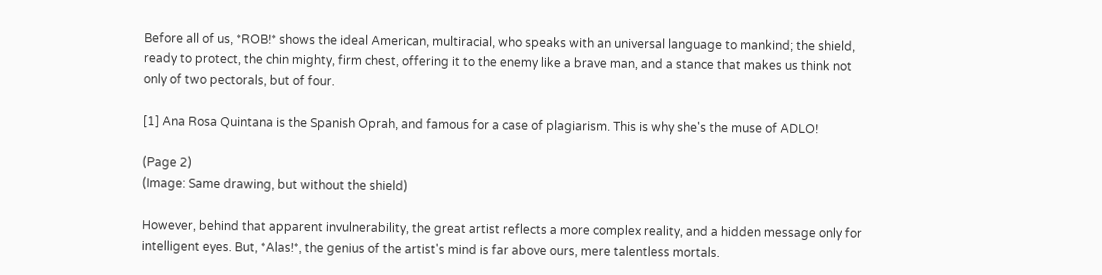Before all of us, *ROB!* shows the ideal American, multiracial, who speaks with an universal language to mankind; the shield, ready to protect, the chin mighty, firm chest, offering it to the enemy like a brave man, and a stance that makes us think not only of two pectorals, but of four.

[1] Ana Rosa Quintana is the Spanish Oprah, and famous for a case of plagiarism. This is why she's the muse of ADLO!

(Page 2)
(Image: Same drawing, but without the shield)

However, behind that apparent invulnerability, the great artist reflects a more complex reality, and a hidden message only for intelligent eyes. But, *Alas!*, the genius of the artist's mind is far above ours, mere talentless mortals.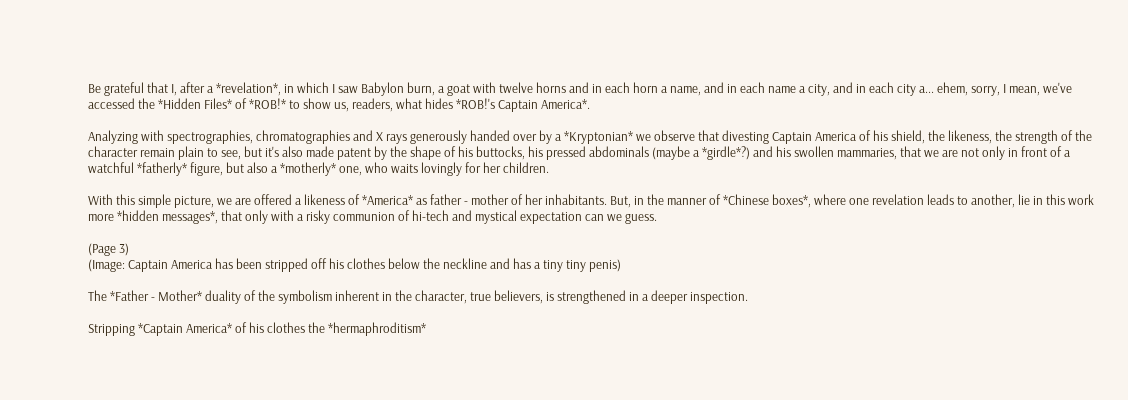Be grateful that I, after a *revelation*, in which I saw Babylon burn, a goat with twelve horns and in each horn a name, and in each name a city, and in each city a... ehem, sorry, I mean, we've accessed the *Hidden Files* of *ROB!* to show us, readers, what hides *ROB!'s Captain America*.

Analyzing with spectrographies, chromatographies and X rays generously handed over by a *Kryptonian* we observe that divesting Captain America of his shield, the likeness, the strength of the character remain plain to see, but it's also made patent by the shape of his buttocks, his pressed abdominals (maybe a *girdle*?) and his swollen mammaries, that we are not only in front of a watchful *fatherly* figure, but also a *motherly* one, who waits lovingly for her children.

With this simple picture, we are offered a likeness of *America* as father - mother of her inhabitants. But, in the manner of *Chinese boxes*, where one revelation leads to another, lie in this work more *hidden messages*, that only with a risky communion of hi-tech and mystical expectation can we guess.

(Page 3)
(Image: Captain America has been stripped off his clothes below the neckline and has a tiny tiny penis)

The *Father - Mother* duality of the symbolism inherent in the character, true believers, is strengthened in a deeper inspection.

Stripping *Captain America* of his clothes the *hermaphroditism*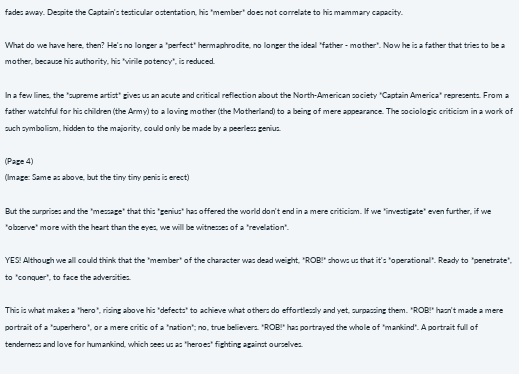fades away. Despite the Captain's testicular ostentation, his *member* does not correlate to his mammary capacity.

What do we have here, then? He's no longer a *perfect* hermaphrodite, no longer the ideal *father - mother*. Now he is a father that tries to be a mother, because his authority, his *virile potency*, is reduced.

In a few lines, the *supreme artist* gives us an acute and critical reflection about the North-American society *Captain America* represents. From a father watchful for his children (the Army) to a loving mother (the Motherland) to a being of mere appearance. The sociologic criticism in a work of such symbolism, hidden to the majority, could only be made by a peerless genius.

(Page 4)
(Image: Same as above, but the tiny tiny penis is erect)

But the surprises and the *message* that this *genius* has offered the world don't end in a mere criticism. If we *investigate* even further, if we *observe* more with the heart than the eyes, we will be witnesses of a *revelation*.

YES! Although we all could think that the *member* of the character was dead weight, *ROB!* shows us that it's *operational*. Ready to *penetrate*, to *conquer*, to face the adversities.

This is what makes a *hero*, rising above his *defects* to achieve what others do effortlessly and yet, surpassing them. *ROB!* hasn't made a mere portrait of a *superhero*, or a mere critic of a *nation*; no, true believers. *ROB!* has portrayed the whole of *mankind*. A portrait full of tenderness and love for humankind, which sees us as *heroes* fighting against ourselves.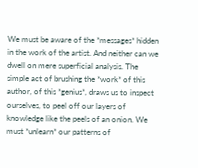We must be aware of the *messages* hidden in the work of the artist. And neither can we dwell on mere superficial analysis. The simple act of brushing the *work* of this author, of this *genius*, draws us to inspect ourselves, to peel off our layers of knowledge like the peels of an onion. We must *unlearn* our patterns of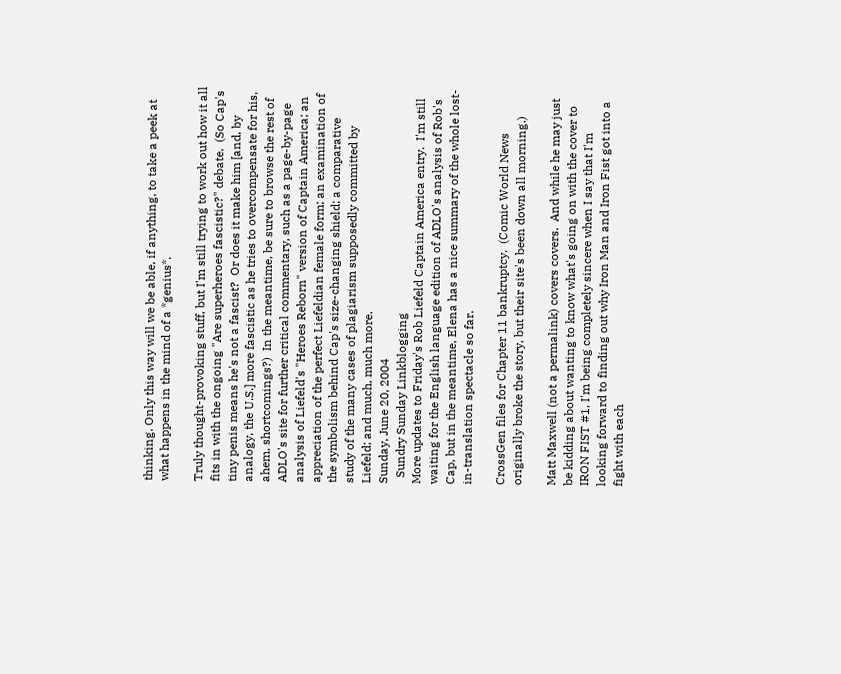thinking. Only this way will we be able, if anything, to take a peek at what happens in the mind of a *genius*.

Truly thought-provoking stuff, but I'm still trying to work out how it all fits in with the ongoing "Are superheroes fascistic?" debate.  (So Cap's tiny penis means he's not a fascist?  Or does it make him [and, by analogy, the U.S.] more fascistic as he tries to overcompensate for his, ahem, shortcomings?)  In the meantime, be sure to browse the rest of ADLO's site for further critical commentary, such as a page-by-page analysis of Liefeld's "Heroes Reborn" version of Captain America; an appreciation of the perfect Liefeldian female form; an examination of the symbolism behind Cap's size-changing shield; a comparative study of the many cases of plagiarism supposedly committed by Liefeld; and much, much more.
Sunday, June 20, 2004
  Sundry Sunday Linkblogging
More updates to Friday's Rob Liefeld Captain America entry.  I'm still waiting for the English language edition of ADLO's analysis of Rob's Cap, but in the meantime, Elena has a nice summary of the whole lost-in-translation spectacle so far.

CrossGen files for Chapter 11 bankruptcy.  (Comic World News originally broke the story, but their site's been down all morning.)

Matt Maxwell (not a permalink) covers covers.  And while he may just be kidding about wanting to know what's going on with the cover to IRON FIST #1, I'm being completely sincere when I say that I'm looking forward to finding out why Iron Man and Iron Fist got into a fight with each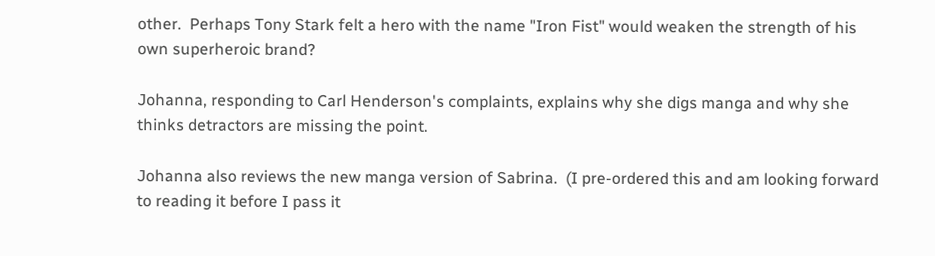other.  Perhaps Tony Stark felt a hero with the name "Iron Fist" would weaken the strength of his own superheroic brand?

Johanna, responding to Carl Henderson's complaints, explains why she digs manga and why she thinks detractors are missing the point.

Johanna also reviews the new manga version of Sabrina.  (I pre-ordered this and am looking forward to reading it before I pass it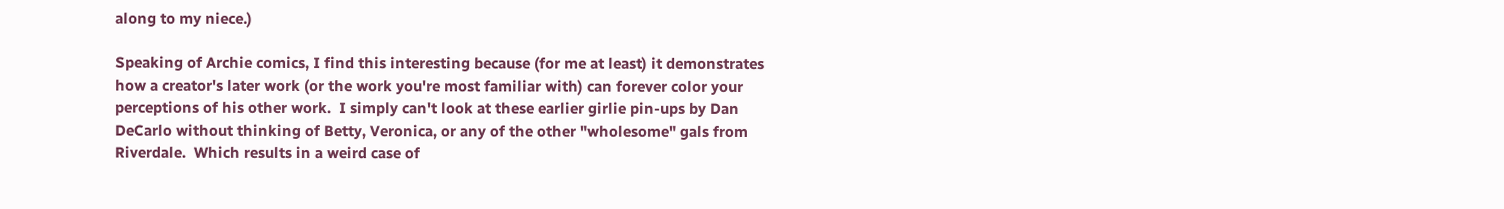along to my niece.)

Speaking of Archie comics, I find this interesting because (for me at least) it demonstrates how a creator's later work (or the work you're most familiar with) can forever color your perceptions of his other work.  I simply can't look at these earlier girlie pin-ups by Dan DeCarlo without thinking of Betty, Veronica, or any of the other "wholesome" gals from Riverdale.  Which results in a weird case of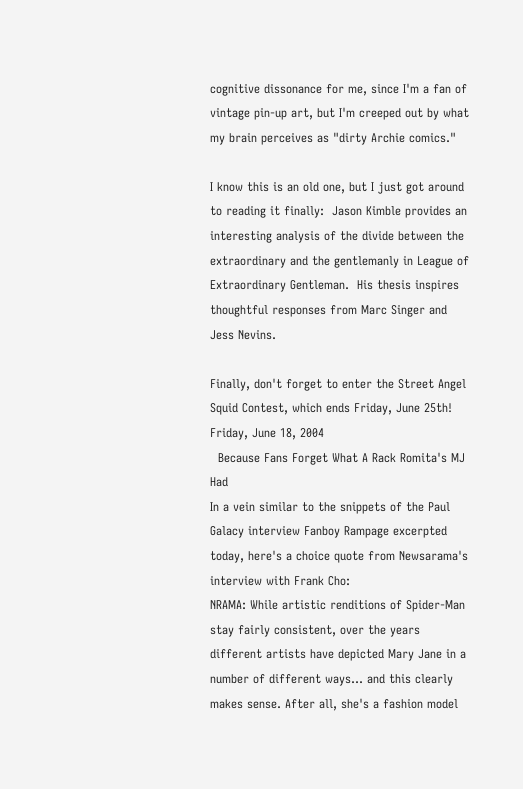cognitive dissonance for me, since I'm a fan of vintage pin-up art, but I'm creeped out by what my brain perceives as "dirty Archie comics."

I know this is an old one, but I just got around to reading it finally:  Jason Kimble provides an interesting analysis of the divide between the extraordinary and the gentlemanly in League of Extraordinary Gentleman.  His thesis inspires thoughtful responses from Marc Singer and Jess Nevins.

Finally, don't forget to enter the Street Angel Squid Contest, which ends Friday, June 25th!
Friday, June 18, 2004
  Because Fans Forget What A Rack Romita's MJ Had
In a vein similar to the snippets of the Paul Galacy interview Fanboy Rampage excerpted today, here's a choice quote from Newsarama's interview with Frank Cho:
NRAMA: While artistic renditions of Spider-Man stay fairly consistent, over the years different artists have depicted Mary Jane in a number of different ways… and this clearly makes sense. After all, she's a fashion model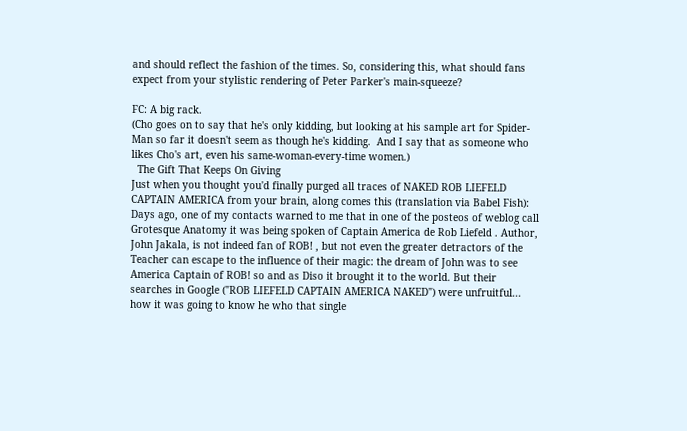and should reflect the fashion of the times. So, considering this, what should fans expect from your stylistic rendering of Peter Parker's main-squeeze?

FC: A big rack.
(Cho goes on to say that he's only kidding, but looking at his sample art for Spider-Man so far it doesn't seem as though he's kidding.  And I say that as someone who likes Cho's art, even his same-woman-every-time women.)
  The Gift That Keeps On Giving
Just when you thought you'd finally purged all traces of NAKED ROB LIEFELD CAPTAIN AMERICA from your brain, along comes this (translation via Babel Fish):
Days ago, one of my contacts warned to me that in one of the posteos of weblog call Grotesque Anatomy it was being spoken of Captain America de Rob Liefeld . Author, John Jakala, is not indeed fan of ROB! , but not even the greater detractors of the Teacher can escape to the influence of their magic: the dream of John was to see America Captain of ROB! so and as Diso it brought it to the world. But their searches in Google ("ROB LIEFELD CAPTAIN AMERICA NAKED") were unfruitful... how it was going to know he who that single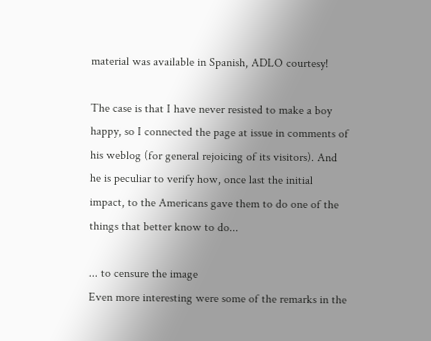material was available in Spanish, ADLO courtesy!

The case is that I have never resisted to make a boy happy, so I connected the page at issue in comments of his weblog (for general rejoicing of its visitors). And he is peculiar to verify how, once last the initial impact, to the Americans gave them to do one of the things that better know to do...

... to censure the image
Even more interesting were some of the remarks in the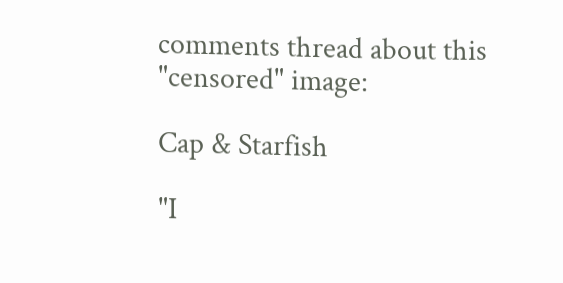comments thread about this "censored" image:

Cap & Starfish

"I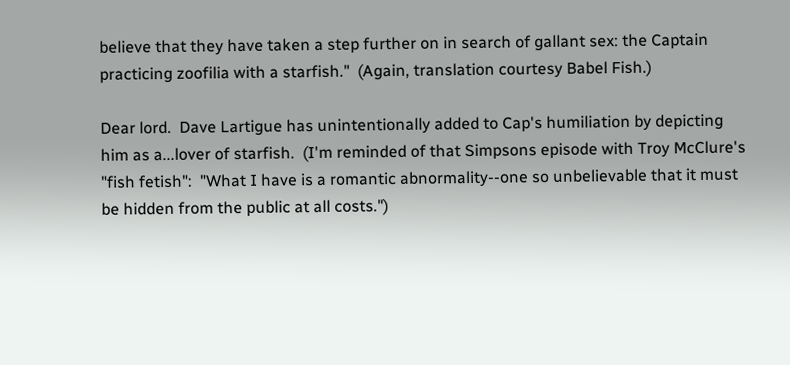believe that they have taken a step further on in search of gallant sex: the Captain practicing zoofilia with a starfish."  (Again, translation courtesy Babel Fish.)

Dear lord.  Dave Lartigue has unintentionally added to Cap's humiliation by depicting him as a...lover of starfish.  (I'm reminded of that Simpsons episode with Troy McClure's "fish fetish":  "What I have is a romantic abnormality--one so unbelievable that it must be hidden from the public at all costs.")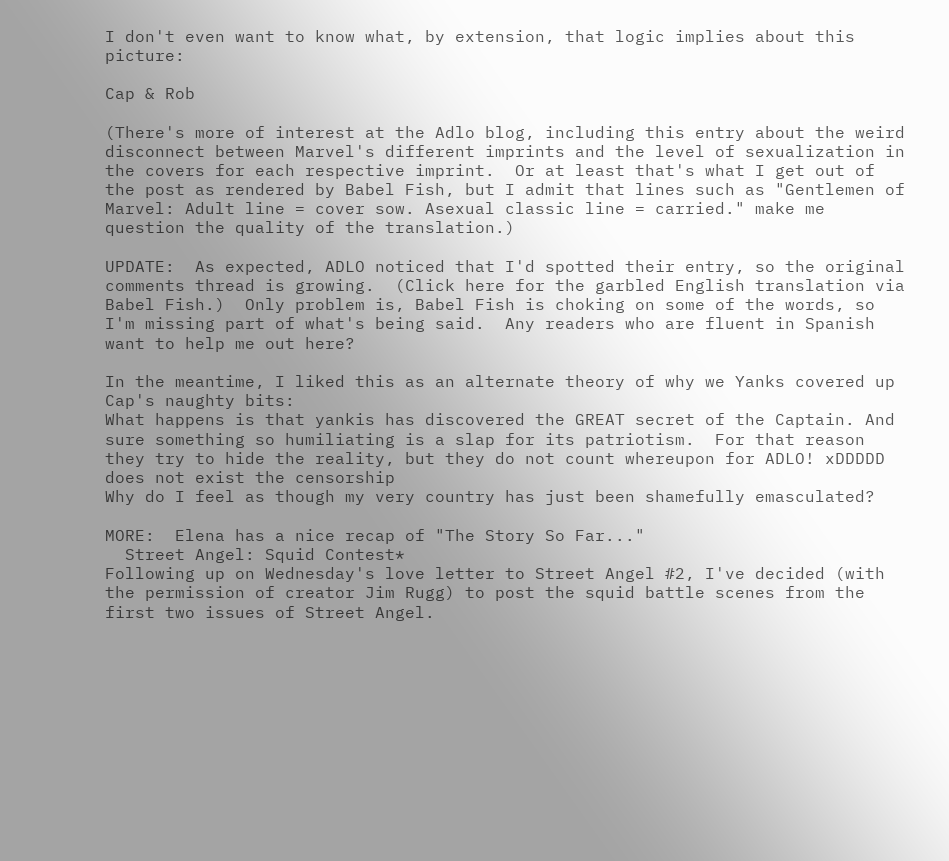I don't even want to know what, by extension, that logic implies about this picture:

Cap & Rob

(There's more of interest at the Adlo blog, including this entry about the weird disconnect between Marvel's different imprints and the level of sexualization in the covers for each respective imprint.  Or at least that's what I get out of the post as rendered by Babel Fish, but I admit that lines such as "Gentlemen of Marvel: Adult line = cover sow. Asexual classic line = carried." make me question the quality of the translation.)

UPDATE:  As expected, ADLO noticed that I'd spotted their entry, so the original comments thread is growing.  (Click here for the garbled English translation via Babel Fish.)  Only problem is, Babel Fish is choking on some of the words, so I'm missing part of what's being said.  Any readers who are fluent in Spanish want to help me out here?

In the meantime, I liked this as an alternate theory of why we Yanks covered up Cap's naughty bits:
What happens is that yankis has discovered the GREAT secret of the Captain. And sure something so humiliating is a slap for its patriotism.  For that reason they try to hide the reality, but they do not count whereupon for ADLO! xDDDDD does not exist the censorship
Why do I feel as though my very country has just been shamefully emasculated?

MORE:  Elena has a nice recap of "The Story So Far..."
  Street Angel: Squid Contest*
Following up on Wednesday's love letter to Street Angel #2, I've decided (with the permission of creator Jim Rugg) to post the squid battle scenes from the first two issues of Street Angel.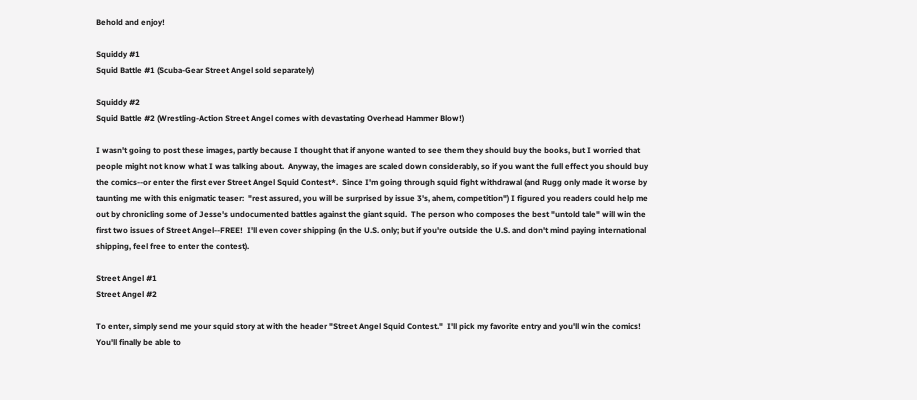Behold and enjoy!

Squiddy #1
Squid Battle #1 (Scuba-Gear Street Angel sold separately)

Squiddy #2
Squid Battle #2 (Wrestling-Action Street Angel comes with devastating Overhead Hammer Blow!)

I wasn't going to post these images, partly because I thought that if anyone wanted to see them they should buy the books, but I worried that people might not know what I was talking about.  Anyway, the images are scaled down considerably, so if you want the full effect you should buy the comics--or enter the first ever Street Angel Squid Contest*.  Since I'm going through squid fight withdrawal (and Rugg only made it worse by taunting me with this enigmatic teaser:  "rest assured, you will be surprised by issue 3's, ahem, competition") I figured you readers could help me out by chronicling some of Jesse's undocumented battles against the giant squid.  The person who composes the best "untold tale" will win the first two issues of Street Angel--FREE!  I'll even cover shipping (in the U.S. only; but if you're outside the U.S. and don't mind paying international shipping, feel free to enter the contest).

Street Angel #1
Street Angel #2

To enter, simply send me your squid story at with the header "Street Angel Squid Contest."  I'll pick my favorite entry and you'll win the comics!  You'll finally be able to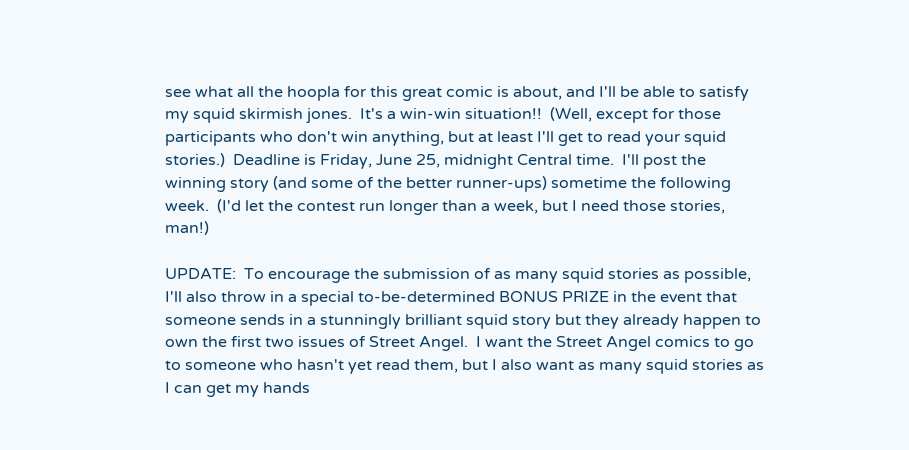see what all the hoopla for this great comic is about, and I'll be able to satisfy my squid skirmish jones.  It's a win-win situation!!  (Well, except for those participants who don't win anything, but at least I'll get to read your squid stories.)  Deadline is Friday, June 25, midnight Central time.  I'll post the winning story (and some of the better runner-ups) sometime the following week.  (I'd let the contest run longer than a week, but I need those stories, man!)

UPDATE:  To encourage the submission of as many squid stories as possible, I'll also throw in a special to-be-determined BONUS PRIZE in the event that someone sends in a stunningly brilliant squid story but they already happen to own the first two issues of Street Angel.  I want the Street Angel comics to go to someone who hasn't yet read them, but I also want as many squid stories as I can get my hands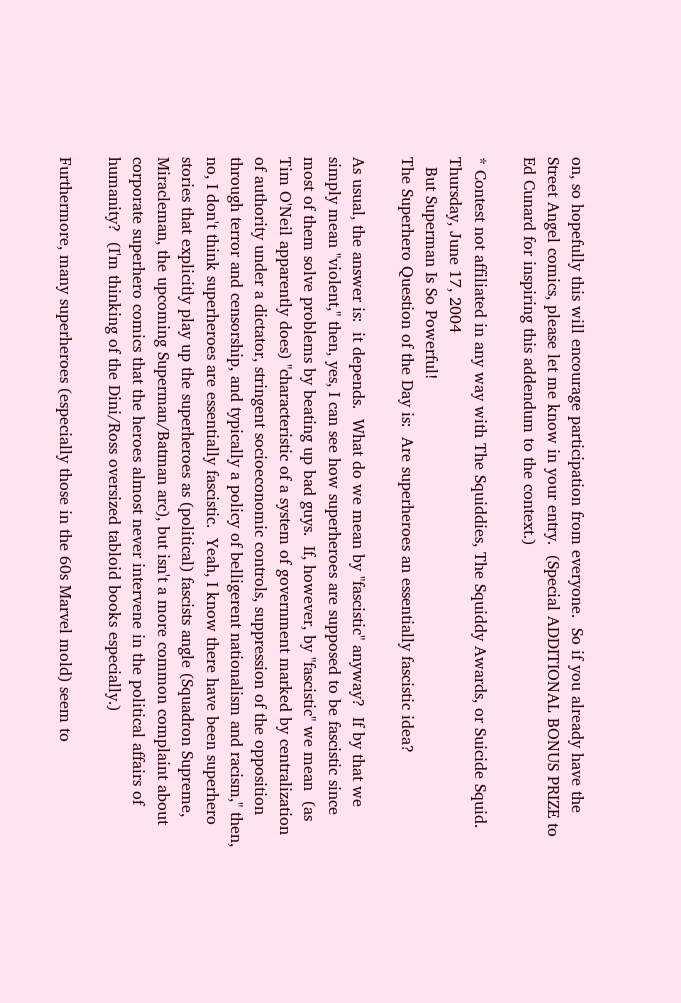on, so hopefully this will encourage participation from everyone.  So if you already have the Street Angel comics, please let me know in your entry.  (Special ADDITIONAL BONUS PRIZE to Ed Cunard for inspiring this addendum to the context.)

* Contest not affiliated in any way with The Squiddies, The Squiddy Awards, or Suicide Squid.
Thursday, June 17, 2004
  But Superman Is So Powerful!
The Superhero Question of the Day is:  Are superheroes an essentially fascistic idea?

As usual, the answer is:  it depends.  What do we mean by "fascistic" anyway?  If by that we simply mean "violent," then, yes, I can see how superheroes are supposed to be fascistic since most of them solve problems by beating up bad guys.  If, however, by "fascistic" we mean  (as Tim O'Neil apparently does) "characteristic of a system of government marked by centralization of authority under a dictator, stringent socioeconomic controls, suppression of the opposition through terror and censorship, and typically a policy of belligerent nationalism and racism," then, no, I don't think superheroes are essentially fascistic.  Yeah, I know there have been superhero stories that explicitly play up the superheroes as (political) fascists angle (Squadron Supreme, Miracleman, the upcoming Superman/Batman arc), but isn't a more common complaint about corporate superhero comics that the heroes almost never intervene in the political affairs of humanity?  (I'm thinking of the Dini/Ross oversized tabloid books especially.)

Furthermore, many superheroes (especially those in the 60s Marvel mold) seem to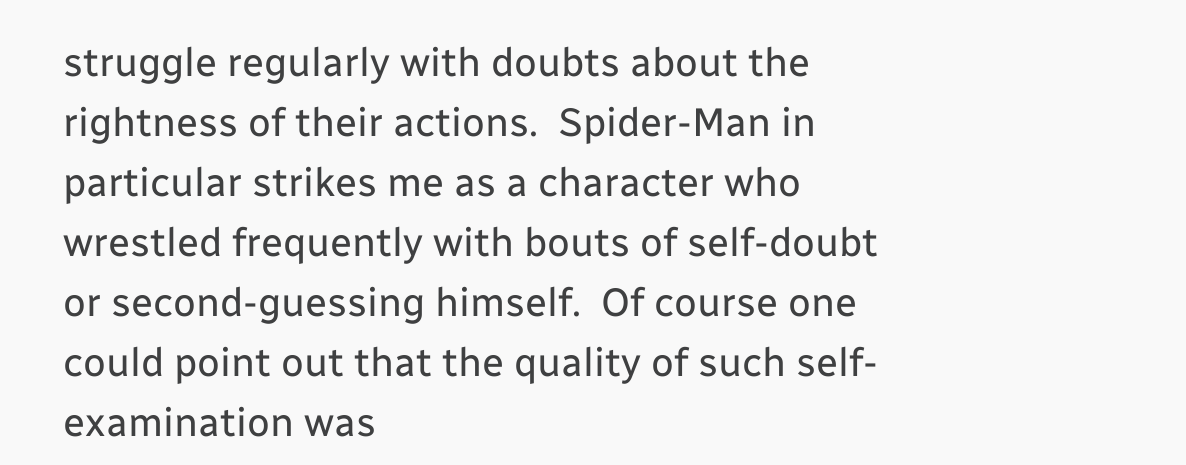struggle regularly with doubts about the rightness of their actions.  Spider-Man in particular strikes me as a character who wrestled frequently with bouts of self-doubt or second-guessing himself.  Of course one could point out that the quality of such self-examination was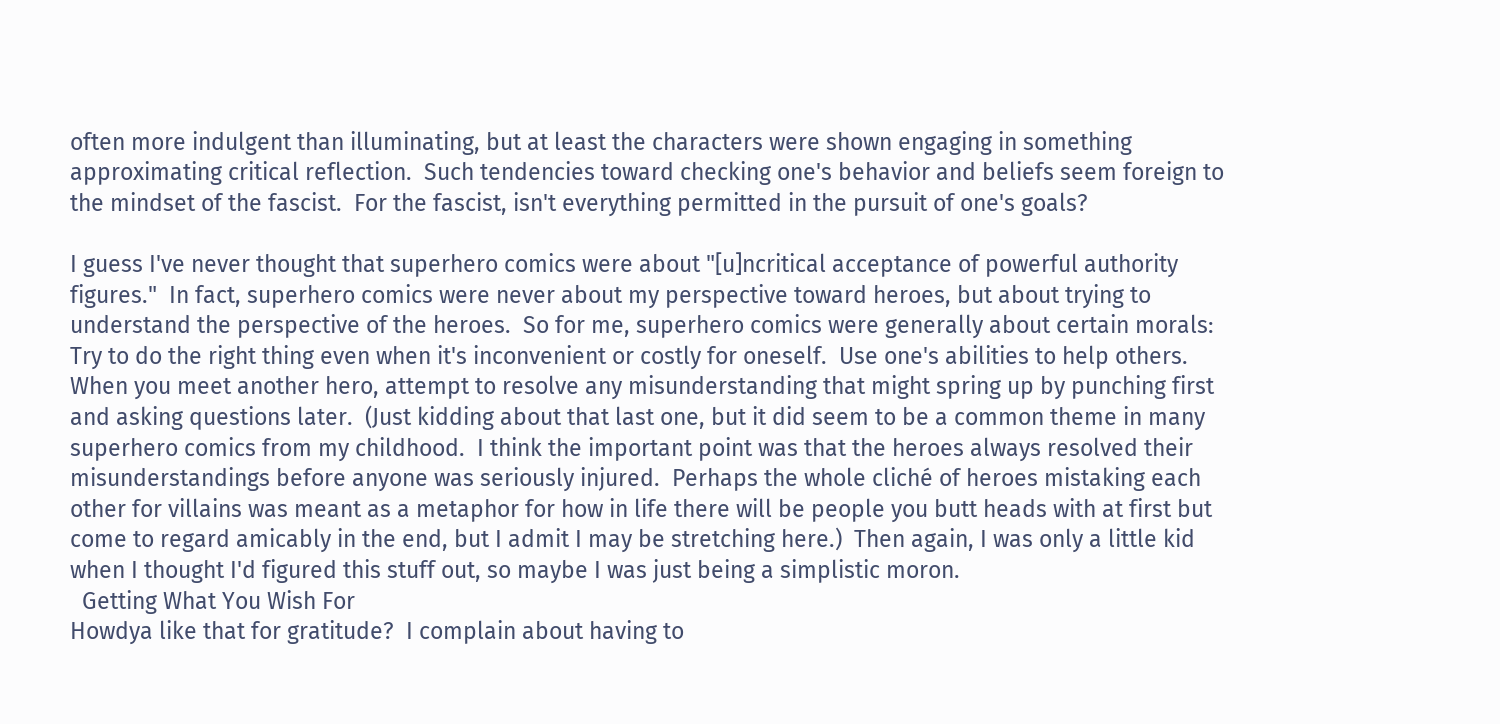often more indulgent than illuminating, but at least the characters were shown engaging in something approximating critical reflection.  Such tendencies toward checking one's behavior and beliefs seem foreign to the mindset of the fascist.  For the fascist, isn't everything permitted in the pursuit of one's goals?

I guess I've never thought that superhero comics were about "[u]ncritical acceptance of powerful authority figures."  In fact, superhero comics were never about my perspective toward heroes, but about trying to understand the perspective of the heroes.  So for me, superhero comics were generally about certain morals:  Try to do the right thing even when it's inconvenient or costly for oneself.  Use one's abilities to help others.  When you meet another hero, attempt to resolve any misunderstanding that might spring up by punching first and asking questions later.  (Just kidding about that last one, but it did seem to be a common theme in many superhero comics from my childhood.  I think the important point was that the heroes always resolved their misunderstandings before anyone was seriously injured.  Perhaps the whole cliché of heroes mistaking each other for villains was meant as a metaphor for how in life there will be people you butt heads with at first but come to regard amicably in the end, but I admit I may be stretching here.)  Then again, I was only a little kid when I thought I'd figured this stuff out, so maybe I was just being a simplistic moron.
  Getting What You Wish For
Howdya like that for gratitude?  I complain about having to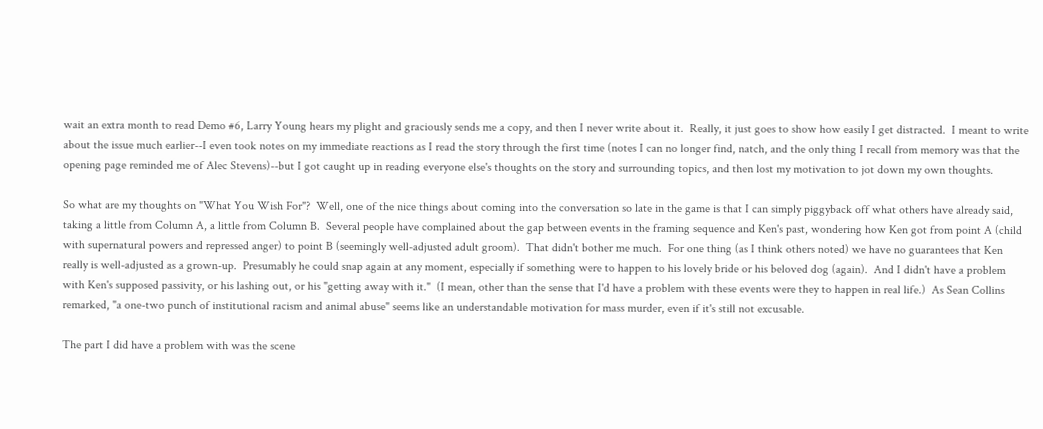wait an extra month to read Demo #6, Larry Young hears my plight and graciously sends me a copy, and then I never write about it.  Really, it just goes to show how easily I get distracted.  I meant to write about the issue much earlier--I even took notes on my immediate reactions as I read the story through the first time (notes I can no longer find, natch, and the only thing I recall from memory was that the opening page reminded me of Alec Stevens)--but I got caught up in reading everyone else's thoughts on the story and surrounding topics, and then lost my motivation to jot down my own thoughts.

So what are my thoughts on "What You Wish For"?  Well, one of the nice things about coming into the conversation so late in the game is that I can simply piggyback off what others have already said, taking a little from Column A, a little from Column B.  Several people have complained about the gap between events in the framing sequence and Ken's past, wondering how Ken got from point A (child with supernatural powers and repressed anger) to point B (seemingly well-adjusted adult groom).  That didn't bother me much.  For one thing (as I think others noted) we have no guarantees that Ken really is well-adjusted as a grown-up.  Presumably he could snap again at any moment, especially if something were to happen to his lovely bride or his beloved dog (again).  And I didn't have a problem with Ken's supposed passivity, or his lashing out, or his "getting away with it."  (I mean, other than the sense that I'd have a problem with these events were they to happen in real life.)  As Sean Collins remarked, "a one-two punch of institutional racism and animal abuse" seems like an understandable motivation for mass murder, even if it's still not excusable.

The part I did have a problem with was the scene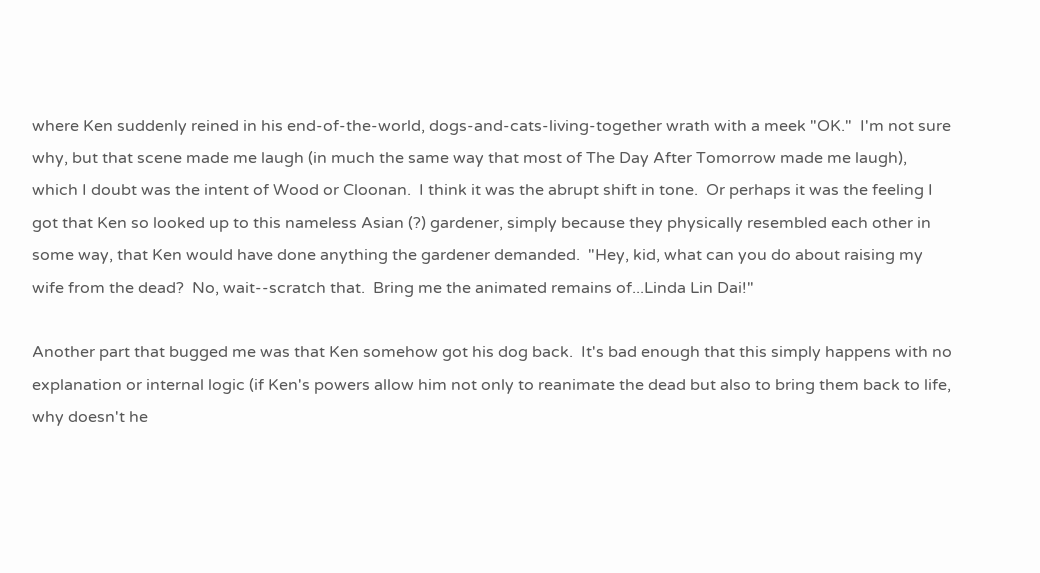where Ken suddenly reined in his end-of-the-world, dogs-and-cats-living-together wrath with a meek "OK."  I'm not sure why, but that scene made me laugh (in much the same way that most of The Day After Tomorrow made me laugh), which I doubt was the intent of Wood or Cloonan.  I think it was the abrupt shift in tone.  Or perhaps it was the feeling I got that Ken so looked up to this nameless Asian (?) gardener, simply because they physically resembled each other in some way, that Ken would have done anything the gardener demanded.  "Hey, kid, what can you do about raising my wife from the dead?  No, wait--scratch that.  Bring me the animated remains of...Linda Lin Dai!"

Another part that bugged me was that Ken somehow got his dog back.  It's bad enough that this simply happens with no explanation or internal logic (if Ken's powers allow him not only to reanimate the dead but also to bring them back to life, why doesn't he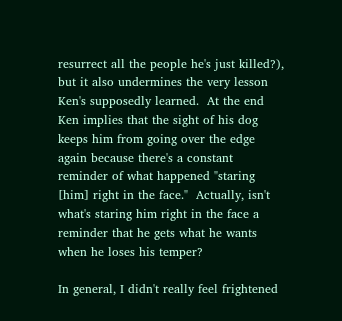resurrect all the people he's just killed?), but it also undermines the very lesson Ken's supposedly learned.  At the end Ken implies that the sight of his dog keeps him from going over the edge again because there's a constant reminder of what happened "staring [him] right in the face."  Actually, isn't what's staring him right in the face a reminder that he gets what he wants when he loses his temper?

In general, I didn't really feel frightened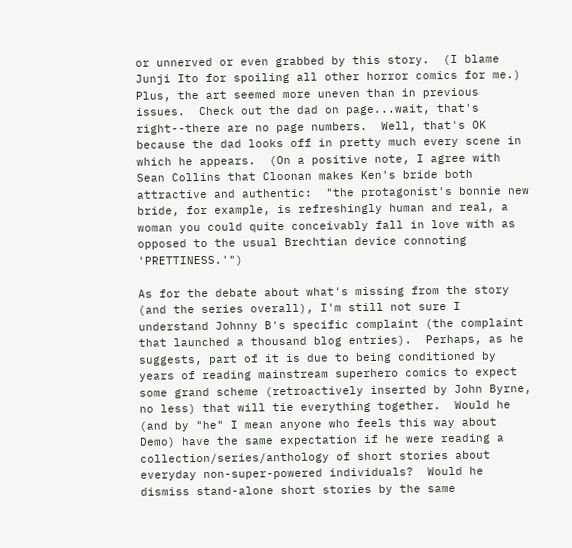or unnerved or even grabbed by this story.  (I blame Junji Ito for spoiling all other horror comics for me.)  Plus, the art seemed more uneven than in previous issues.  Check out the dad on page...wait, that's right--there are no page numbers.  Well, that's OK because the dad looks off in pretty much every scene in which he appears.  (On a positive note, I agree with Sean Collins that Cloonan makes Ken's bride both attractive and authentic:  "the protagonist's bonnie new bride, for example, is refreshingly human and real, a woman you could quite conceivably fall in love with as opposed to the usual Brechtian device connoting 'PRETTINESS.'")

As for the debate about what's missing from the story (and the series overall), I'm still not sure I understand Johnny B's specific complaint (the complaint that launched a thousand blog entries).  Perhaps, as he suggests, part of it is due to being conditioned by years of reading mainstream superhero comics to expect some grand scheme (retroactively inserted by John Byrne, no less) that will tie everything together.  Would he (and by "he" I mean anyone who feels this way about Demo) have the same expectation if he were reading a collection/series/anthology of short stories about everyday non-super-powered individuals?  Would he dismiss stand-alone short stories by the same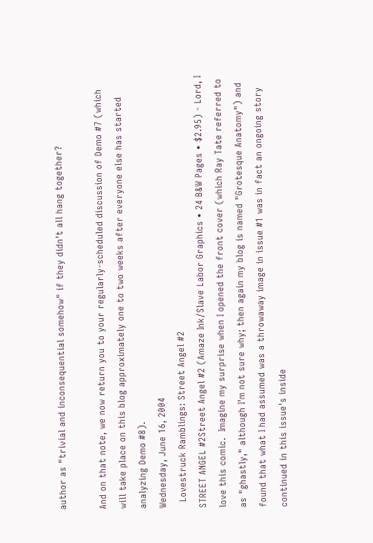author as "trivial and inconsequential somehow" if they didn't all hang together?

And on that note, we now return you to your regularly-scheduled discussion of Demo #7 (which will take place on this blog approximately one to two weeks after everyone else has started analyzing Demo #8).
Wednesday, June 16, 2004
  Lovestruck Ramblings: Street Angel #2
STREET ANGEL #2Street Angel #2 (Amaze Ink/Slave Labor Graphics • 24 B&W Pages • $2.95) - Lord, I love this comic.  Imagine my surprise when I opened the front cover (which Ray Tate referred to as "ghastly," although I'm not sure why; then again my blog is named "Grotesque Anatomy") and found that what I had assumed was a throwaway image in issue #1 was in fact an ongoing story continued in this issue's inside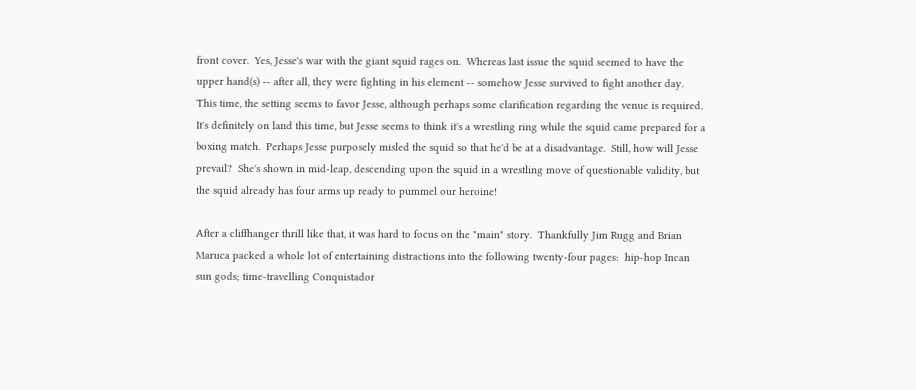front cover.  Yes, Jesse's war with the giant squid rages on.  Whereas last issue the squid seemed to have the upper hand(s) -- after all, they were fighting in his element -- somehow Jesse survived to fight another day.  This time, the setting seems to favor Jesse, although perhaps some clarification regarding the venue is required.  It's definitely on land this time, but Jesse seems to think it's a wrestling ring while the squid came prepared for a boxing match.  Perhaps Jesse purposely misled the squid so that he'd be at a disadvantage.  Still, how will Jesse prevail?  She's shown in mid-leap, descending upon the squid in a wrestling move of questionable validity, but the squid already has four arms up ready to pummel our heroine!

After a cliffhanger thrill like that, it was hard to focus on the "main" story.  Thankfully Jim Rugg and Brian Maruca packed a whole lot of entertaining distractions into the following twenty-four pages:  hip-hop Incan sun gods; time-travelling Conquistador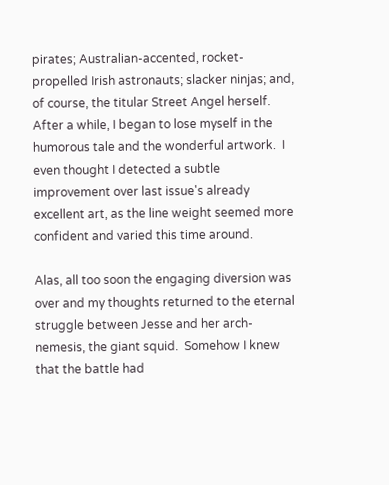pirates; Australian-accented, rocket-propelled Irish astronauts; slacker ninjas; and, of course, the titular Street Angel herself.  After a while, I began to lose myself in the humorous tale and the wonderful artwork.  I even thought I detected a subtle improvement over last issue's already excellent art, as the line weight seemed more confident and varied this time around.

Alas, all too soon the engaging diversion was over and my thoughts returned to the eternal struggle between Jesse and her arch-nemesis, the giant squid.  Somehow I knew that the battle had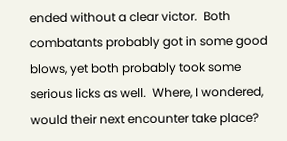ended without a clear victor.  Both combatants probably got in some good blows, yet both probably took some serious licks as well.  Where, I wondered, would their next encounter take place?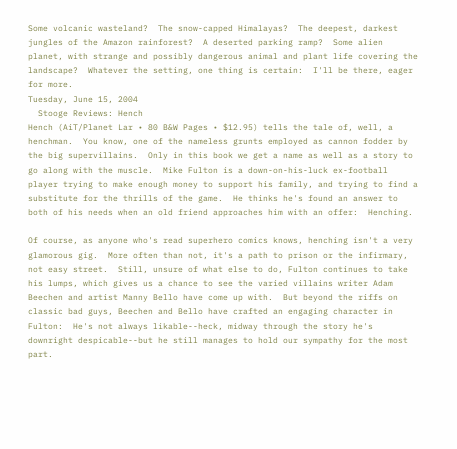Some volcanic wasteland?  The snow-capped Himalayas?  The deepest, darkest jungles of the Amazon rainforest?  A deserted parking ramp?  Some alien planet, with strange and possibly dangerous animal and plant life covering the landscape?  Whatever the setting, one thing is certain:  I'll be there, eager for more.
Tuesday, June 15, 2004
  Stooge Reviews: Hench
Hench (AiT/Planet Lar • 80 B&W Pages • $12.95) tells the tale of, well, a henchman.  You know, one of the nameless grunts employed as cannon fodder by the big supervillains.  Only in this book we get a name as well as a story to go along with the muscle.  Mike Fulton is a down-on-his-luck ex-football player trying to make enough money to support his family, and trying to find a substitute for the thrills of the game.  He thinks he's found an answer to both of his needs when an old friend approaches him with an offer:  Henching.

Of course, as anyone who's read superhero comics knows, henching isn't a very glamorous gig.  More often than not, it's a path to prison or the infirmary, not easy street.  Still, unsure of what else to do, Fulton continues to take his lumps, which gives us a chance to see the varied villains writer Adam Beechen and artist Manny Bello have come up with.  But beyond the riffs on classic bad guys, Beechen and Bello have crafted an engaging character in Fulton:  He's not always likable--heck, midway through the story he's downright despicable--but he still manages to hold our sympathy for the most part.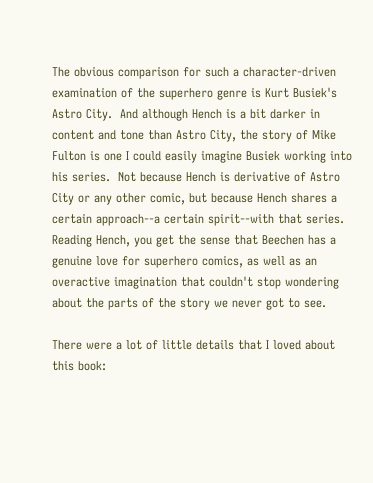The obvious comparison for such a character-driven examination of the superhero genre is Kurt Busiek's Astro City.  And although Hench is a bit darker in content and tone than Astro City, the story of Mike Fulton is one I could easily imagine Busiek working into his series.  Not because Hench is derivative of Astro City or any other comic, but because Hench shares a certain approach--a certain spirit--with that series.  Reading Hench, you get the sense that Beechen has a genuine love for superhero comics, as well as an overactive imagination that couldn't stop wondering about the parts of the story we never got to see.

There were a lot of little details that I loved about this book: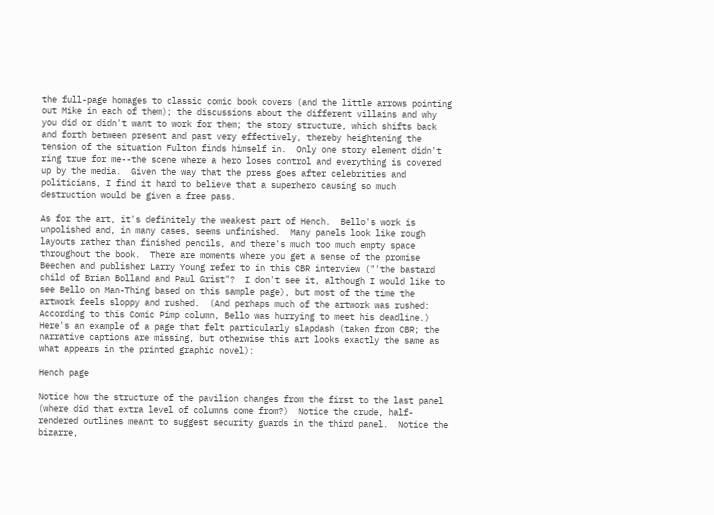the full-page homages to classic comic book covers (and the little arrows pointing out Mike in each of them); the discussions about the different villains and why you did or didn't want to work for them; the story structure, which shifts back and forth between present and past very effectively, thereby heightening the tension of the situation Fulton finds himself in.  Only one story element didn't ring true for me--the scene where a hero loses control and everything is covered up by the media.  Given the way that the press goes after celebrities and politicians, I find it hard to believe that a superhero causing so much destruction would be given a free pass.

As for the art, it's definitely the weakest part of Hench.  Bello's work is unpolished and, in many cases, seems unfinished.  Many panels look like rough layouts rather than finished pencils, and there's much too much empty space throughout the book.  There are moments where you get a sense of the promise Beechen and publisher Larry Young refer to in this CBR interview ("'the bastard child of Brian Bolland and Paul Grist"?  I don't see it, although I would like to see Bello on Man-Thing based on this sample page), but most of the time the artwork feels sloppy and rushed.  (And perhaps much of the artwork was rushed:  According to this Comic Pimp column, Bello was hurrying to meet his deadline.)  Here's an example of a page that felt particularly slapdash (taken from CBR; the narrative captions are missing, but otherwise this art looks exactly the same as what appears in the printed graphic novel):

Hench page

Notice how the structure of the pavilion changes from the first to the last panel (where did that extra level of columns come from?)  Notice the crude, half-rendered outlines meant to suggest security guards in the third panel.  Notice the bizarre,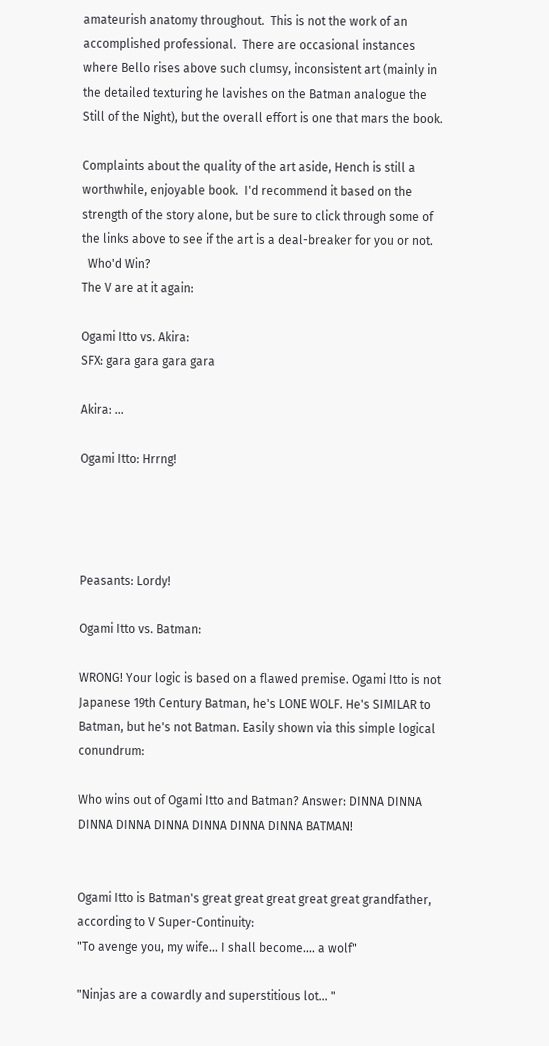amateurish anatomy throughout.  This is not the work of an accomplished professional.  There are occasional instances where Bello rises above such clumsy, inconsistent art (mainly in the detailed texturing he lavishes on the Batman analogue the Still of the Night), but the overall effort is one that mars the book.

Complaints about the quality of the art aside, Hench is still a worthwhile, enjoyable book.  I'd recommend it based on the strength of the story alone, but be sure to click through some of the links above to see if the art is a deal-breaker for you or not.
  Who'd Win?
The V are at it again:

Ogami Itto vs. Akira:
SFX: gara gara gara gara

Akira: ...

Ogami Itto: Hrrng!




Peasants: Lordy!

Ogami Itto vs. Batman:

WRONG! Your logic is based on a flawed premise. Ogami Itto is not Japanese 19th Century Batman, he's LONE WOLF. He's SIMILAR to Batman, but he's not Batman. Easily shown via this simple logical conundrum:

Who wins out of Ogami Itto and Batman? Answer: DINNA DINNA DINNA DINNA DINNA DINNA DINNA DINNA BATMAN!


Ogami Itto is Batman's great great great great great grandfather, according to V Super-Continuity:
"To avenge you, my wife... I shall become.... a wolf"

"Ninjas are a cowardly and superstitious lot... "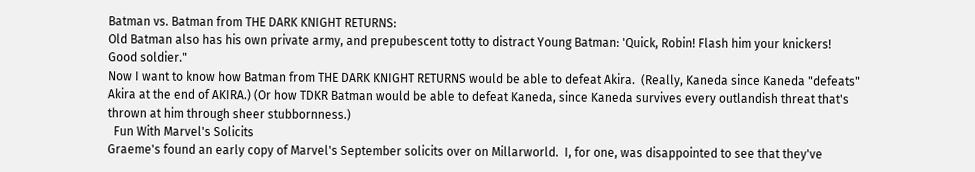Batman vs. Batman from THE DARK KNIGHT RETURNS:
Old Batman also has his own private army, and prepubescent totty to distract Young Batman: 'Quick, Robin! Flash him your knickers! Good soldier."
Now I want to know how Batman from THE DARK KNIGHT RETURNS would be able to defeat Akira.  (Really, Kaneda since Kaneda "defeats" Akira at the end of AKIRA.) (Or how TDKR Batman would be able to defeat Kaneda, since Kaneda survives every outlandish threat that's thrown at him through sheer stubbornness.)
  Fun With Marvel's Solicits
Graeme's found an early copy of Marvel's September solicits over on Millarworld.  I, for one, was disappointed to see that they've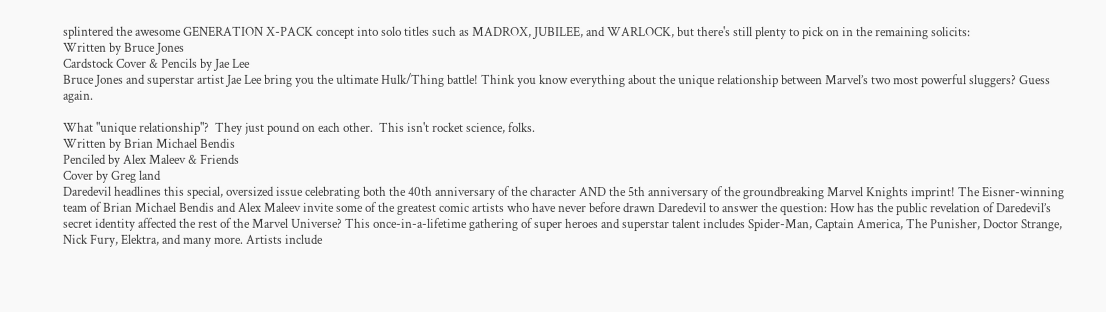splintered the awesome GENERATION X-PACK concept into solo titles such as MADROX, JUBILEE, and WARLOCK, but there's still plenty to pick on in the remaining solicits:
Written by Bruce Jones
Cardstock Cover & Pencils by Jae Lee
Bruce Jones and superstar artist Jae Lee bring you the ultimate Hulk/Thing battle! Think you know everything about the unique relationship between Marvel’s two most powerful sluggers? Guess again.

What "unique relationship"?  They just pound on each other.  This isn't rocket science, folks.
Written by Brian Michael Bendis
Penciled by Alex Maleev & Friends
Cover by Greg land
Daredevil headlines this special, oversized issue celebrating both the 40th anniversary of the character AND the 5th anniversary of the groundbreaking Marvel Knights imprint! The Eisner-winning team of Brian Michael Bendis and Alex Maleev invite some of the greatest comic artists who have never before drawn Daredevil to answer the question: How has the public revelation of Daredevil’s secret identity affected the rest of the Marvel Universe? This once-in-a-lifetime gathering of super heroes and superstar talent includes Spider-Man, Captain America, The Punisher, Doctor Strange, Nick Fury, Elektra, and many more. Artists include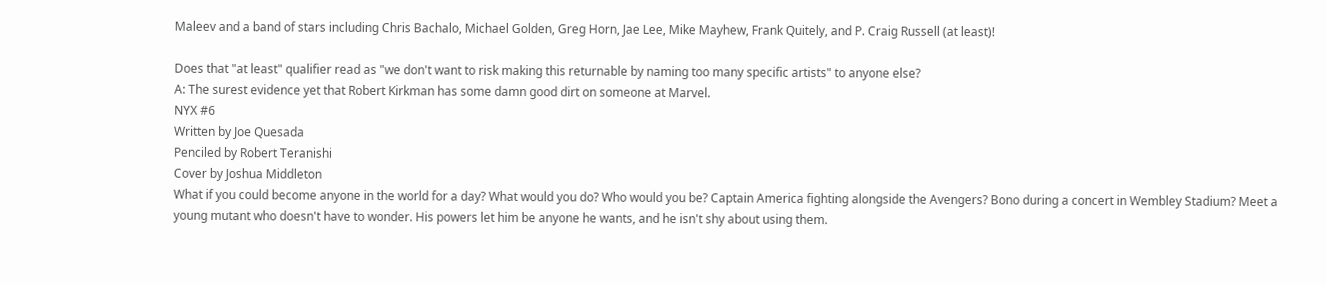Maleev and a band of stars including Chris Bachalo, Michael Golden, Greg Horn, Jae Lee, Mike Mayhew, Frank Quitely, and P. Craig Russell (at least)!

Does that "at least" qualifier read as "we don't want to risk making this returnable by naming too many specific artists" to anyone else?
A: The surest evidence yet that Robert Kirkman has some damn good dirt on someone at Marvel.
NYX #6
Written by Joe Quesada
Penciled by Robert Teranishi
Cover by Joshua Middleton
What if you could become anyone in the world for a day? What would you do? Who would you be? Captain America fighting alongside the Avengers? Bono during a concert in Wembley Stadium? Meet a young mutant who doesn't have to wonder. His powers let him be anyone he wants, and he isn't shy about using them.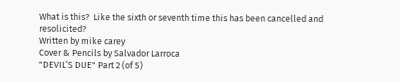What is this?  Like the sixth or seventh time this has been cancelled and resolicited?
Written by mike carey
Cover & Pencils by Salvador Larroca
"DEVIL’S DUE" Part 2 (of 5)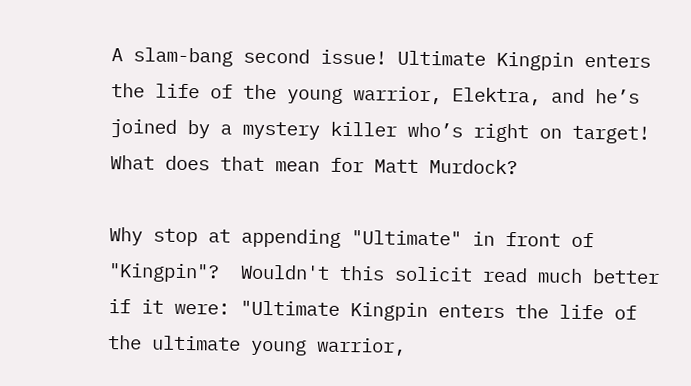A slam-bang second issue! Ultimate Kingpin enters the life of the young warrior, Elektra, and he’s joined by a mystery killer who’s right on target! What does that mean for Matt Murdock?

Why stop at appending "Ultimate" in front of "Kingpin"?  Wouldn't this solicit read much better if it were: "Ultimate Kingpin enters the life of the ultimate young warrior,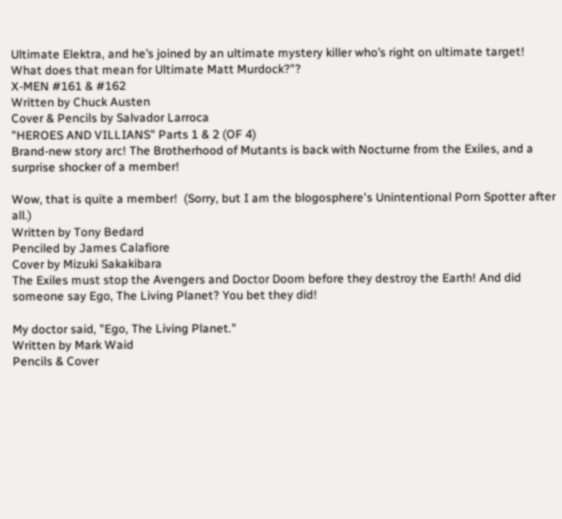Ultimate Elektra, and he’s joined by an ultimate mystery killer who’s right on ultimate target! What does that mean for Ultimate Matt Murdock?"?
X-MEN #161 & #162
Written by Chuck Austen
Cover & Pencils by Salvador Larroca
"HEROES AND VILLIANS" Parts 1 & 2 (OF 4)
Brand-new story arc! The Brotherhood of Mutants is back with Nocturne from the Exiles, and a surprise shocker of a member!

Wow, that is quite a member!  (Sorry, but I am the blogosphere's Unintentional Porn Spotter after all.)
Written by Tony Bedard
Penciled by James Calafiore
Cover by Mizuki Sakakibara
The Exiles must stop the Avengers and Doctor Doom before they destroy the Earth! And did someone say Ego, The Living Planet? You bet they did!

My doctor said, "Ego, The Living Planet."
Written by Mark Waid
Pencils & Cover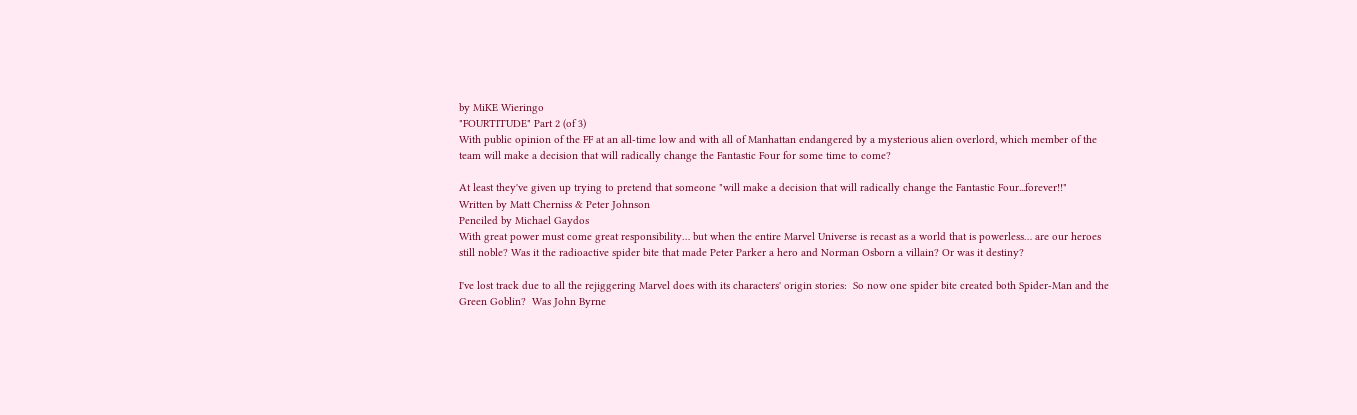by MiKE Wieringo
"FOURTITUDE" Part 2 (of 3)
With public opinion of the FF at an all-time low and with all of Manhattan endangered by a mysterious alien overlord, which member of the team will make a decision that will radically change the Fantastic Four for some time to come?

At least they've given up trying to pretend that someone "will make a decision that will radically change the Fantastic Four...forever!!"
Written by Matt Cherniss & Peter Johnson
Penciled by Michael Gaydos
With great power must come great responsibility… but when the entire Marvel Universe is recast as a world that is powerless… are our heroes still noble? Was it the radioactive spider bite that made Peter Parker a hero and Norman Osborn a villain? Or was it destiny?

I've lost track due to all the rejiggering Marvel does with its characters' origin stories:  So now one spider bite created both Spider-Man and the Green Goblin?  Was John Byrne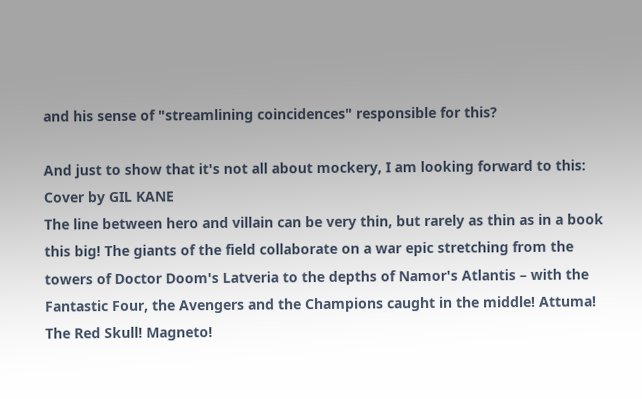and his sense of "streamlining coincidences" responsible for this?

And just to show that it's not all about mockery, I am looking forward to this:
Cover by GIL KANE
The line between hero and villain can be very thin, but rarely as thin as in a book this big! The giants of the field collaborate on a war epic stretching from the towers of Doctor Doom's Latveria to the depths of Namor's Atlantis – with the Fantastic Four, the Avengers and the Champions caught in the middle! Attuma! The Red Skull! Magneto!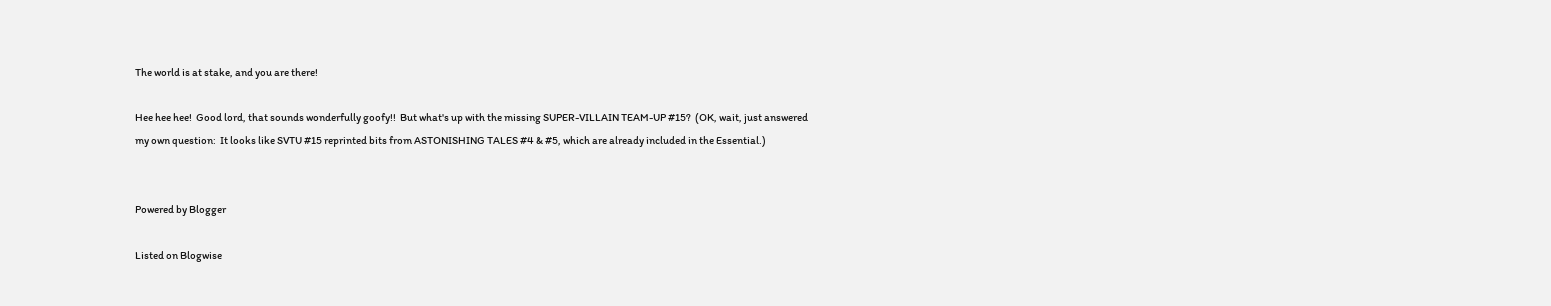The world is at stake, and you are there!

Hee hee hee!  Good lord, that sounds wonderfully goofy!!  But what's up with the missing SUPER-VILLAIN TEAM-UP #15?  (OK, wait, just answered my own question:  It looks like SVTU #15 reprinted bits from ASTONISHING TALES #4 & #5, which are already included in the Essential.)


Powered by Blogger

Listed on Blogwise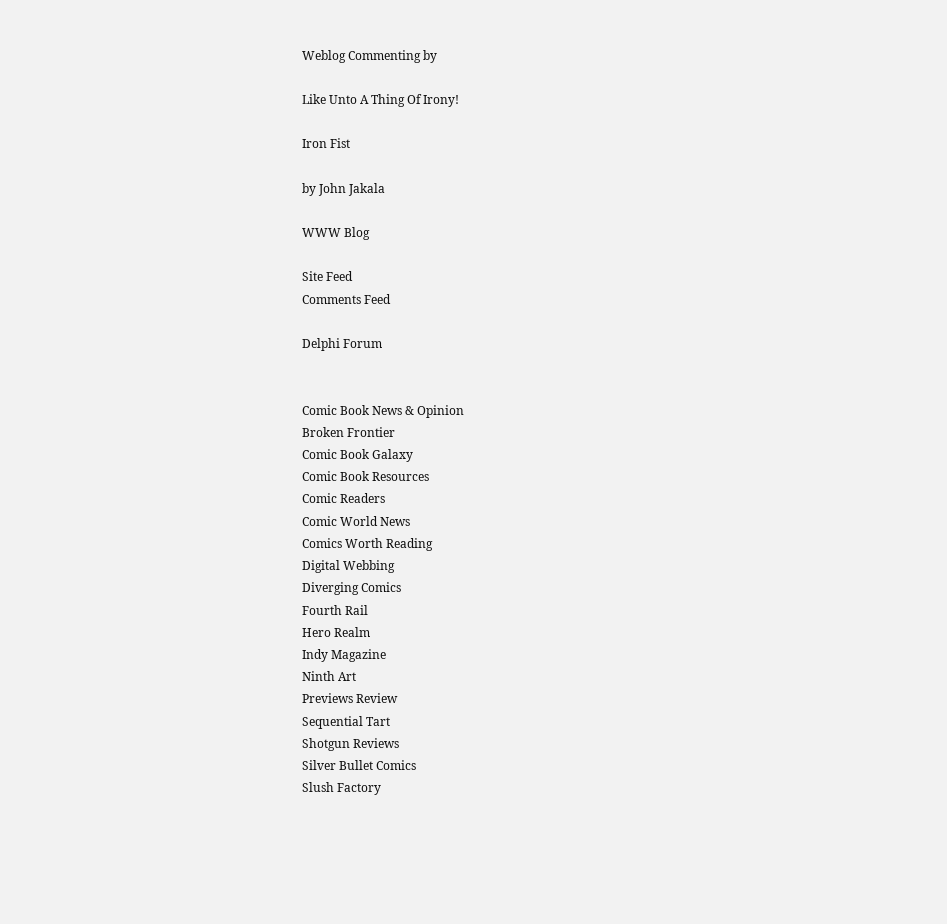Weblog Commenting by

Like Unto A Thing Of Irony!

Iron Fist

by John Jakala

WWW Blog

Site Feed
Comments Feed

Delphi Forum


Comic Book News & Opinion
Broken Frontier
Comic Book Galaxy
Comic Book Resources
Comic Readers
Comic World News
Comics Worth Reading
Digital Webbing
Diverging Comics
Fourth Rail
Hero Realm
Indy Magazine
Ninth Art
Previews Review
Sequential Tart
Shotgun Reviews
Silver Bullet Comics
Slush Factory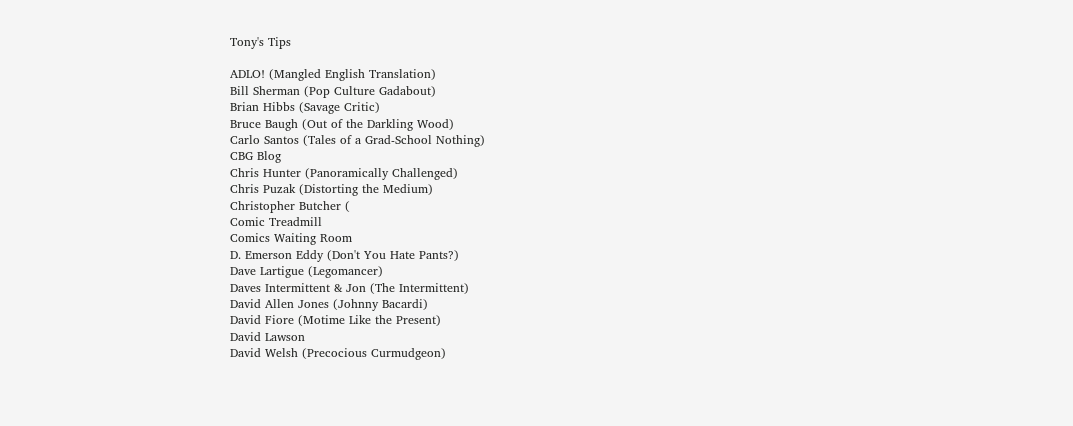Tony's Tips

ADLO! (Mangled English Translation)
Bill Sherman (Pop Culture Gadabout)
Brian Hibbs (Savage Critic)
Bruce Baugh (Out of the Darkling Wood)
Carlo Santos (Tales of a Grad-School Nothing)
CBG Blog
Chris Hunter (Panoramically Challenged)
Chris Puzak (Distorting the Medium)
Christopher Butcher (
Comic Treadmill
Comics Waiting Room
D. Emerson Eddy (Don't You Hate Pants?)
Dave Lartigue (Legomancer)
Daves Intermittent & Jon (The Intermittent)
David Allen Jones (Johnny Bacardi)
David Fiore (Motime Like the Present)
David Lawson
David Welsh (Precocious Curmudgeon)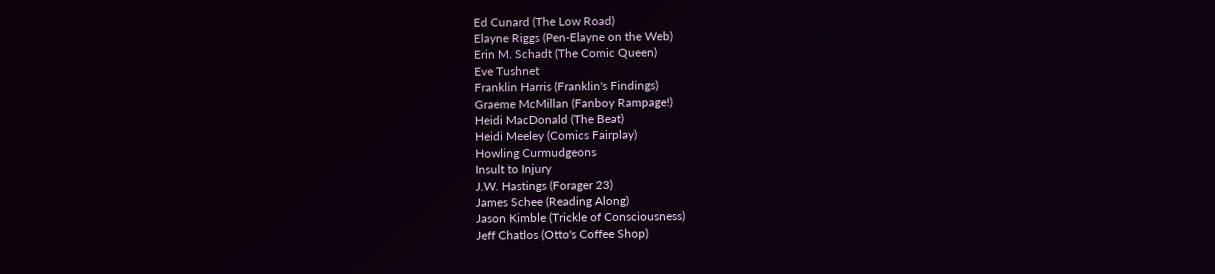Ed Cunard (The Low Road)
Elayne Riggs (Pen-Elayne on the Web)
Erin M. Schadt (The Comic Queen)
Eve Tushnet
Franklin Harris (Franklin's Findings)
Graeme McMillan (Fanboy Rampage!)
Heidi MacDonald (The Beat)
Heidi Meeley (Comics Fairplay)
Howling Curmudgeons
Insult to Injury
J.W. Hastings (Forager 23)
James Schee (Reading Along)
Jason Kimble (Trickle of Consciousness)
Jeff Chatlos (Otto's Coffee Shop)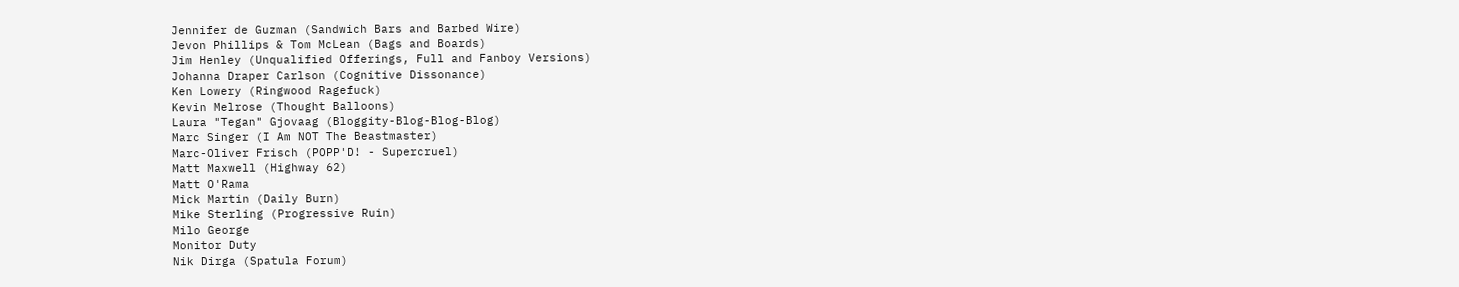Jennifer de Guzman (Sandwich Bars and Barbed Wire)
Jevon Phillips & Tom McLean (Bags and Boards)
Jim Henley (Unqualified Offerings, Full and Fanboy Versions)
Johanna Draper Carlson (Cognitive Dissonance)
Ken Lowery (Ringwood Ragefuck)
Kevin Melrose (Thought Balloons)
Laura "Tegan" Gjovaag (Bloggity-Blog-Blog-Blog)
Marc Singer (I Am NOT The Beastmaster)
Marc-Oliver Frisch (POPP'D! - Supercruel)
Matt Maxwell (Highway 62)
Matt O'Rama
Mick Martin (Daily Burn)
Mike Sterling (Progressive Ruin)
Milo George
Monitor Duty
Nik Dirga (Spatula Forum)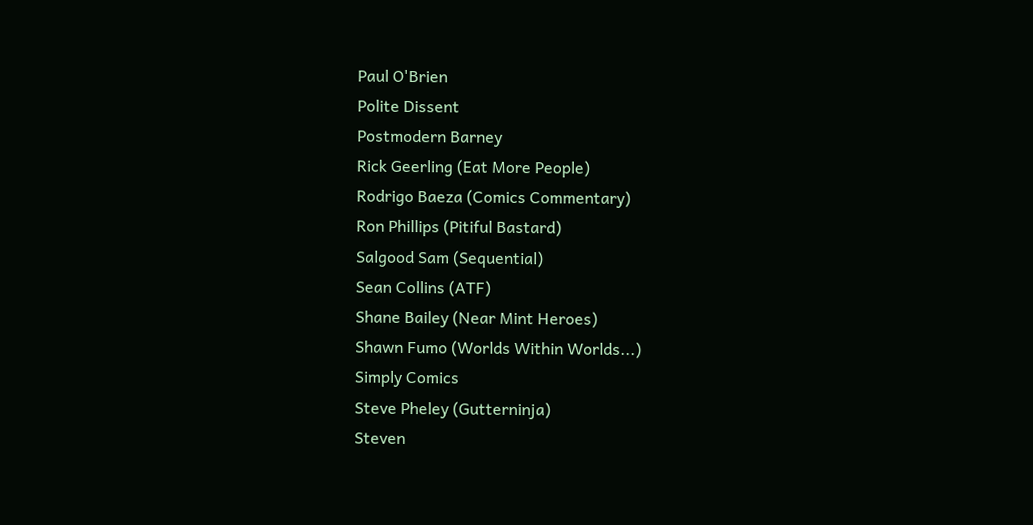Paul O'Brien
Polite Dissent
Postmodern Barney
Rick Geerling (Eat More People)
Rodrigo Baeza (Comics Commentary)
Ron Phillips (Pitiful Bastard)
Salgood Sam (Sequential)
Sean Collins (ATF)
Shane Bailey (Near Mint Heroes)
Shawn Fumo (Worlds Within Worlds...)
Simply Comics
Steve Pheley (Gutterninja)
Steven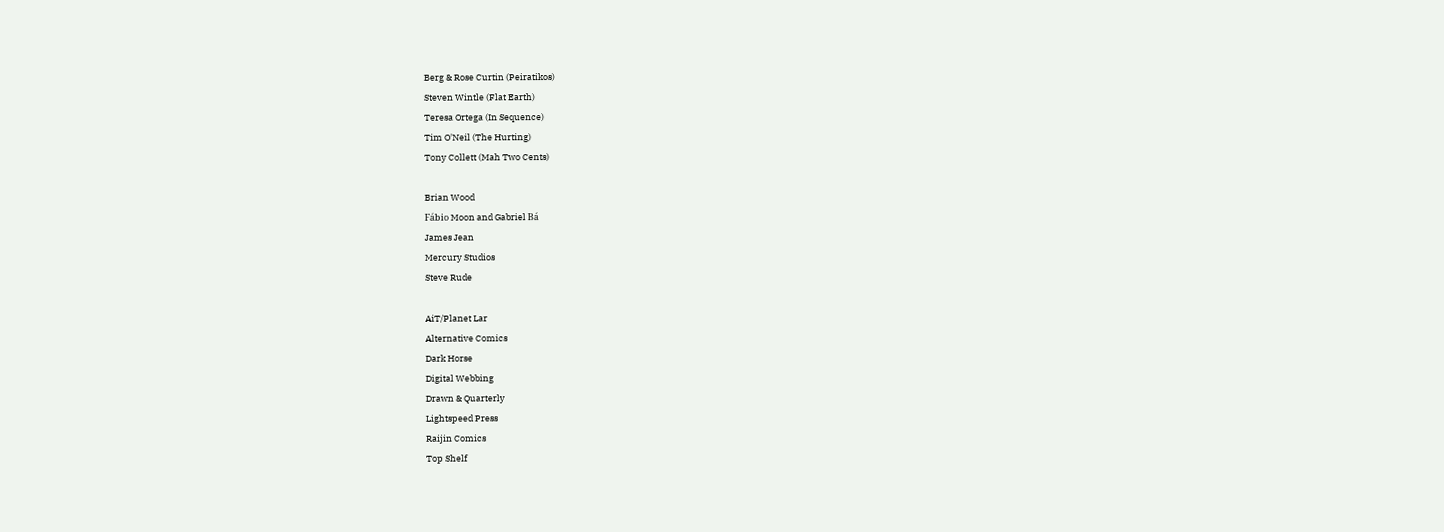Berg & Rose Curtin (Peiratikos)
Steven Wintle (Flat Earth)
Teresa Ortega (In Sequence)
Tim O'Neil (The Hurting)
Tony Collett (Mah Two Cents)

Brian Wood
Fábio Moon and Gabriel Bá
James Jean
Mercury Studios
Steve Rude

AiT/Planet Lar
Alternative Comics
Dark Horse
Digital Webbing
Drawn & Quarterly
Lightspeed Press
Raijin Comics
Top Shelf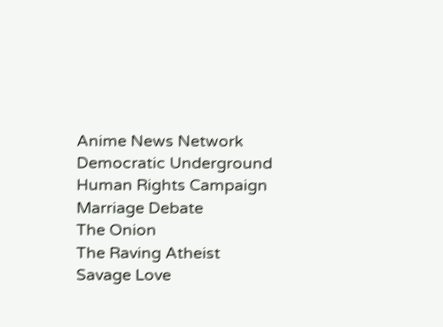Anime News Network
Democratic Underground
Human Rights Campaign
Marriage Debate
The Onion
The Raving Atheist
Savage Love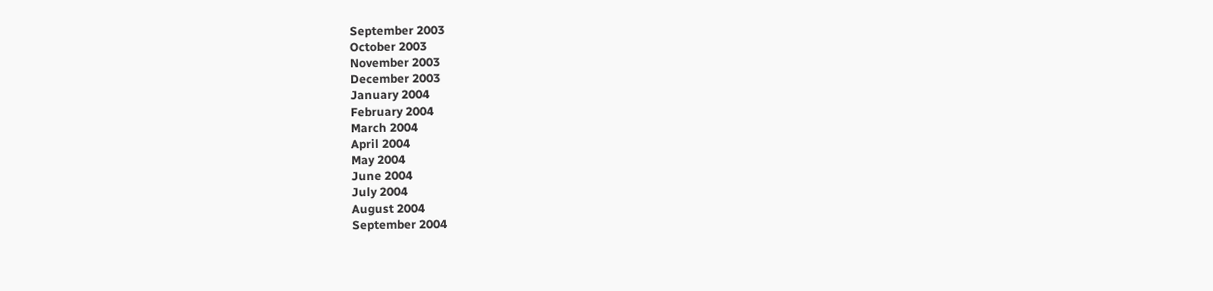September 2003
October 2003
November 2003
December 2003
January 2004
February 2004
March 2004
April 2004
May 2004
June 2004
July 2004
August 2004
September 2004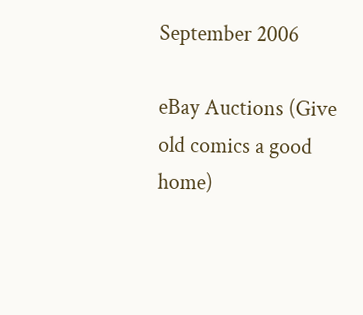September 2006

eBay Auctions (Give old comics a good home)